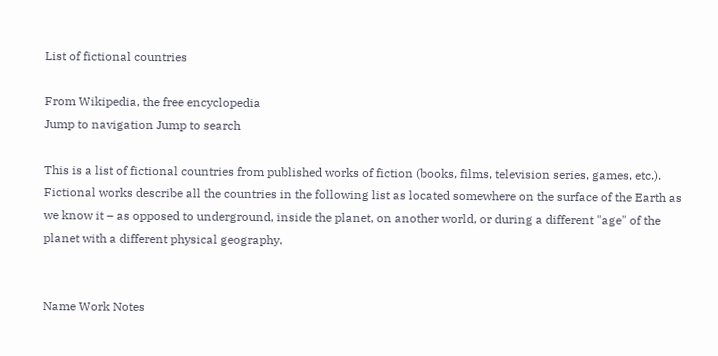List of fictional countries

From Wikipedia, the free encyclopedia
Jump to navigation Jump to search

This is a list of fictional countries from published works of fiction (books, films, television series, games, etc.). Fictional works describe all the countries in the following list as located somewhere on the surface of the Earth as we know it – as opposed to underground, inside the planet, on another world, or during a different "age" of the planet with a different physical geography.


Name Work Notes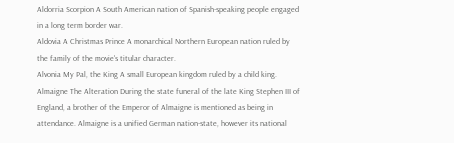Aldorria Scorpion A South American nation of Spanish-speaking people engaged in a long term border war.
Aldovia A Christmas Prince A monarchical Northern European nation ruled by the family of the movie's titular character.
Alvonia My Pal, the King A small European kingdom ruled by a child king.
Almaigne The Alteration During the state funeral of the late King Stephen III of England, a brother of the Emperor of Almaigne is mentioned as being in attendance. Almaigne is a unified German nation-state, however its national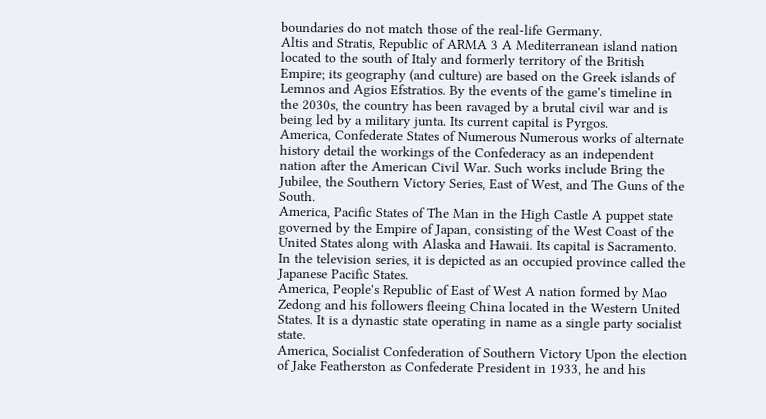boundaries do not match those of the real-life Germany.
Altis and Stratis, Republic of ARMA 3 A Mediterranean island nation located to the south of Italy and formerly territory of the British Empire; its geography (and culture) are based on the Greek islands of Lemnos and Agios Efstratios. By the events of the game's timeline in the 2030s, the country has been ravaged by a brutal civil war and is being led by a military junta. Its current capital is Pyrgos.
America, Confederate States of Numerous Numerous works of alternate history detail the workings of the Confederacy as an independent nation after the American Civil War. Such works include Bring the Jubilee, the Southern Victory Series, East of West, and The Guns of the South.
America, Pacific States of The Man in the High Castle A puppet state governed by the Empire of Japan, consisting of the West Coast of the United States along with Alaska and Hawaii. Its capital is Sacramento. In the television series, it is depicted as an occupied province called the Japanese Pacific States.
America, People's Republic of East of West A nation formed by Mao Zedong and his followers fleeing China located in the Western United States. It is a dynastic state operating in name as a single party socialist state.
America, Socialist Confederation of Southern Victory Upon the election of Jake Featherston as Confederate President in 1933, he and his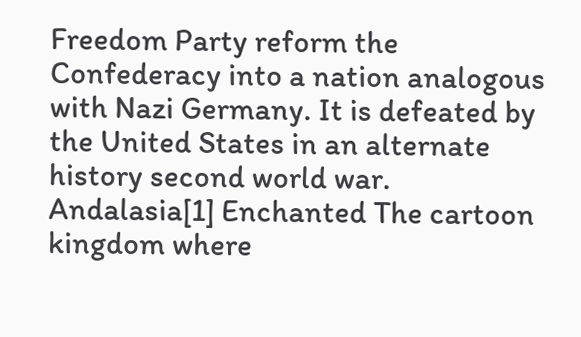Freedom Party reform the Confederacy into a nation analogous with Nazi Germany. It is defeated by the United States in an alternate history second world war.
Andalasia[1] Enchanted The cartoon kingdom where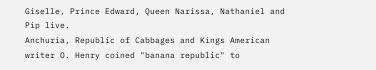Giselle, Prince Edward, Queen Narissa, Nathaniel and Pip live.
Anchuria, Republic of Cabbages and Kings American writer O. Henry coined "banana republic" to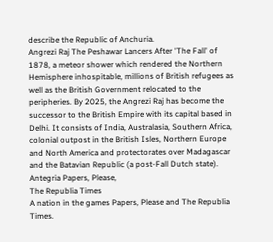describe the Republic of Anchuria.
Angrezi Raj The Peshawar Lancers After 'The Fall' of 1878, a meteor shower which rendered the Northern Hemisphere inhospitable, millions of British refugees as well as the British Government relocated to the peripheries. By 2025, the Angrezi Raj has become the successor to the British Empire with its capital based in Delhi. It consists of India, Australasia, Southern Africa, colonial outpost in the British Isles, Northern Europe and North America and protectorates over Madagascar and the Batavian Republic (a post-Fall Dutch state).
Antegria Papers, Please,
The Republia Times
A nation in the games Papers, Please and The Republia Times.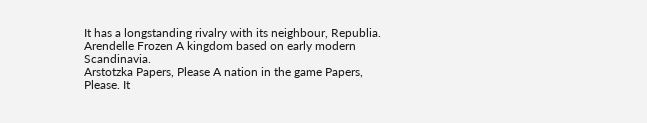It has a longstanding rivalry with its neighbour, Republia.
Arendelle Frozen A kingdom based on early modern Scandinavia.
Arstotzka Papers, Please A nation in the game Papers, Please. It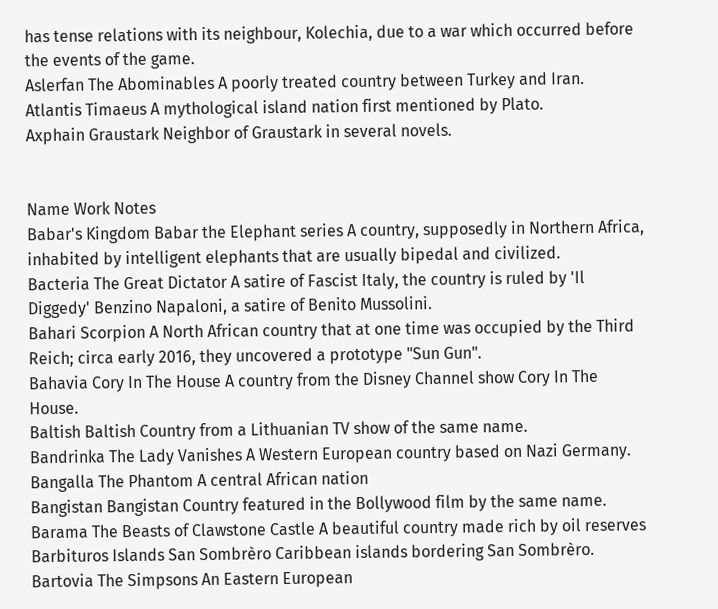has tense relations with its neighbour, Kolechia, due to a war which occurred before the events of the game.
Aslerfan The Abominables A poorly treated country between Turkey and Iran.
Atlantis Timaeus A mythological island nation first mentioned by Plato.
Axphain Graustark Neighbor of Graustark in several novels.


Name Work Notes
Babar's Kingdom Babar the Elephant series A country, supposedly in Northern Africa, inhabited by intelligent elephants that are usually bipedal and civilized.
Bacteria The Great Dictator A satire of Fascist Italy, the country is ruled by 'Il Diggedy' Benzino Napaloni, a satire of Benito Mussolini.
Bahari Scorpion A North African country that at one time was occupied by the Third Reich; circa early 2016, they uncovered a prototype "Sun Gun".
Bahavia Cory In The House A country from the Disney Channel show Cory In The House.
Baltish Baltish Country from a Lithuanian TV show of the same name.
Bandrinka The Lady Vanishes A Western European country based on Nazi Germany.
Bangalla The Phantom A central African nation
Bangistan Bangistan Country featured in the Bollywood film by the same name.
Barama The Beasts of Clawstone Castle A beautiful country made rich by oil reserves
Barbituros Islands San Sombrèro Caribbean islands bordering San Sombrèro.
Bartovia The Simpsons An Eastern European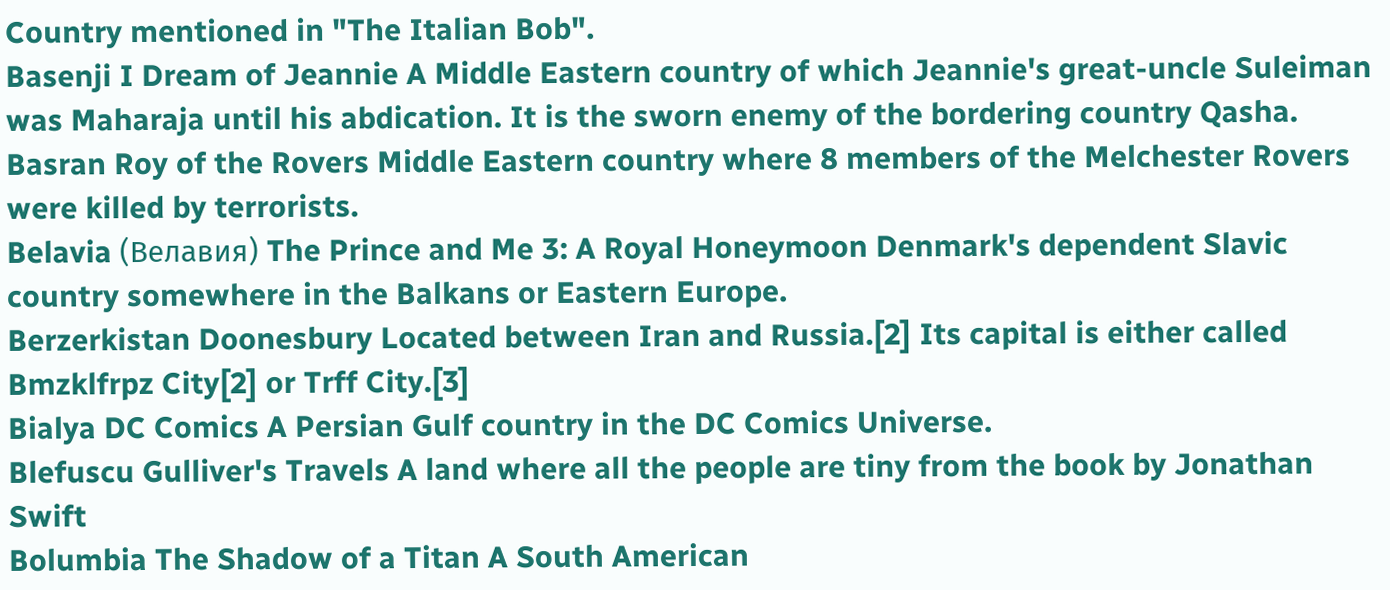Country mentioned in "The Italian Bob".
Basenji I Dream of Jeannie A Middle Eastern country of which Jeannie's great-uncle Suleiman was Maharaja until his abdication. It is the sworn enemy of the bordering country Qasha.
Basran Roy of the Rovers Middle Eastern country where 8 members of the Melchester Rovers were killed by terrorists.
Belavia (Велавия) The Prince and Me 3: A Royal Honeymoon Denmark's dependent Slavic country somewhere in the Balkans or Eastern Europe.
Berzerkistan Doonesbury Located between Iran and Russia.[2] Its capital is either called Bmzklfrpz City[2] or Trff City.[3]
Bialya DC Comics A Persian Gulf country in the DC Comics Universe.
Blefuscu Gulliver's Travels A land where all the people are tiny from the book by Jonathan Swift
Bolumbia The Shadow of a Titan A South American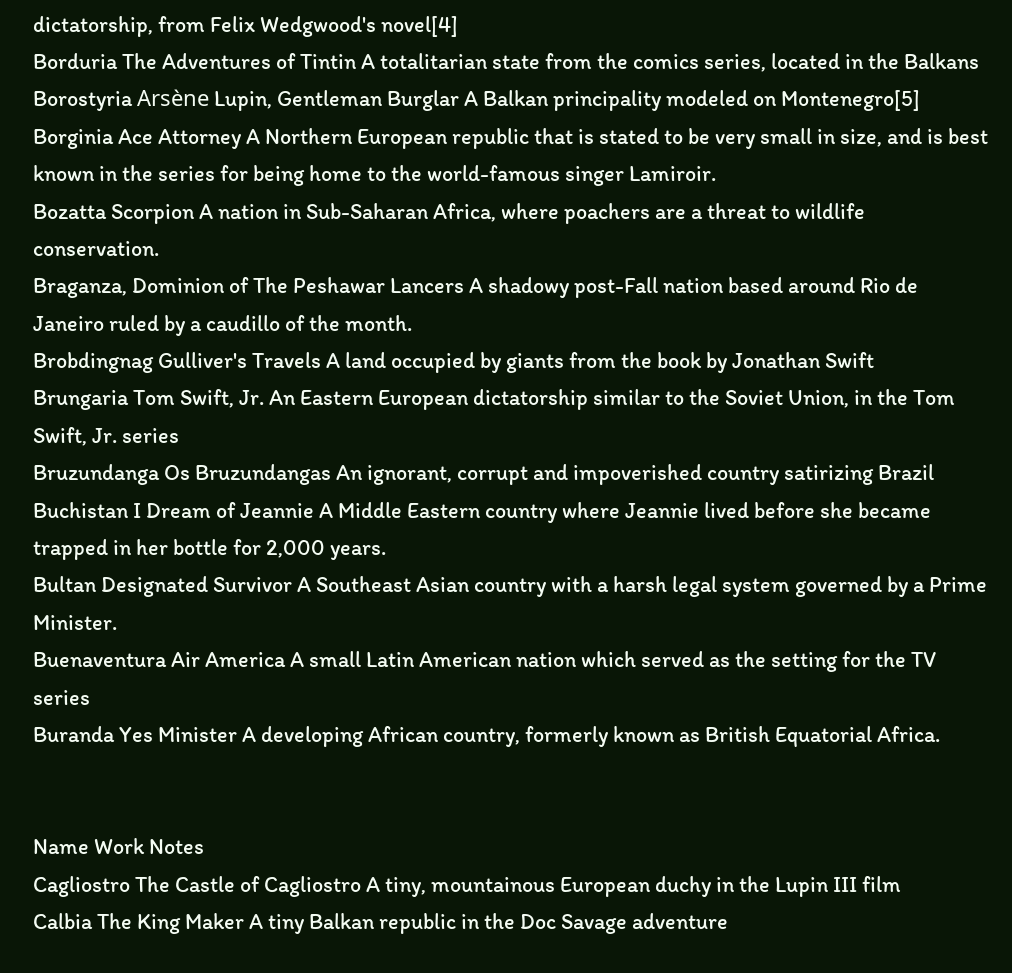dictatorship, from Felix Wedgwood's novel[4]
Borduria The Adventures of Tintin A totalitarian state from the comics series, located in the Balkans
Borostyria Arsène Lupin, Gentleman Burglar A Balkan principality modeled on Montenegro[5]
Borginia Ace Attorney A Northern European republic that is stated to be very small in size, and is best known in the series for being home to the world-famous singer Lamiroir.
Bozatta Scorpion A nation in Sub-Saharan Africa, where poachers are a threat to wildlife conservation.
Braganza, Dominion of The Peshawar Lancers A shadowy post-Fall nation based around Rio de Janeiro ruled by a caudillo of the month.
Brobdingnag Gulliver's Travels A land occupied by giants from the book by Jonathan Swift
Brungaria Tom Swift, Jr. An Eastern European dictatorship similar to the Soviet Union, in the Tom Swift, Jr. series
Bruzundanga Os Bruzundangas An ignorant, corrupt and impoverished country satirizing Brazil
Buchistan I Dream of Jeannie A Middle Eastern country where Jeannie lived before she became trapped in her bottle for 2,000 years.
Bultan Designated Survivor A Southeast Asian country with a harsh legal system governed by a Prime Minister.
Buenaventura Air America A small Latin American nation which served as the setting for the TV series
Buranda Yes Minister A developing African country, formerly known as British Equatorial Africa.


Name Work Notes
Cagliostro The Castle of Cagliostro A tiny, mountainous European duchy in the Lupin III film
Calbia The King Maker A tiny Balkan republic in the Doc Savage adventure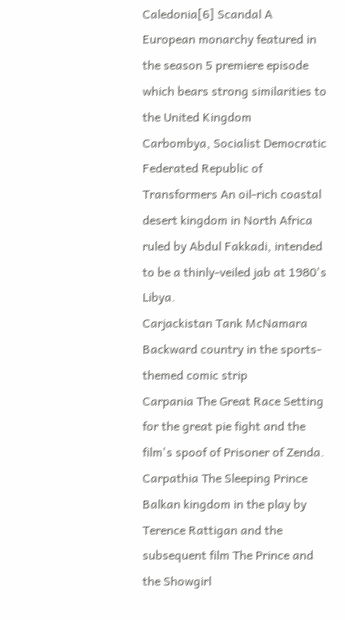Caledonia[6] Scandal A European monarchy featured in the season 5 premiere episode which bears strong similarities to the United Kingdom
Carbombya, Socialist Democratic Federated Republic of Transformers An oil-rich coastal desert kingdom in North Africa ruled by Abdul Fakkadi, intended to be a thinly-veiled jab at 1980's Libya.
Carjackistan Tank McNamara Backward country in the sports-themed comic strip
Carpania The Great Race Setting for the great pie fight and the film's spoof of Prisoner of Zenda.
Carpathia The Sleeping Prince Balkan kingdom in the play by Terence Rattigan and the subsequent film The Prince and the Showgirl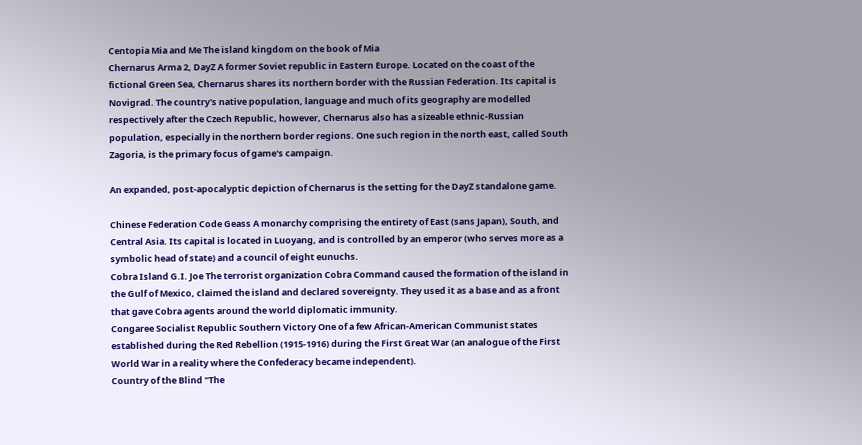Centopia Mia and Me The island kingdom on the book of Mia
Chernarus Arma 2, DayZ A former Soviet republic in Eastern Europe. Located on the coast of the fictional Green Sea, Chernarus shares its northern border with the Russian Federation. Its capital is Novigrad. The country's native population, language and much of its geography are modelled respectively after the Czech Republic, however, Chernarus also has a sizeable ethnic-Russian population, especially in the northern border regions. One such region in the north east, called South Zagoria, is the primary focus of game's campaign.

An expanded, post-apocalyptic depiction of Chernarus is the setting for the DayZ standalone game.

Chinese Federation Code Geass A monarchy comprising the entirety of East (sans Japan), South, and Central Asia. Its capital is located in Luoyang, and is controlled by an emperor (who serves more as a symbolic head of state) and a council of eight eunuchs.
Cobra Island G.I. Joe The terrorist organization Cobra Command caused the formation of the island in the Gulf of Mexico, claimed the island and declared sovereignty. They used it as a base and as a front that gave Cobra agents around the world diplomatic immunity.
Congaree Socialist Republic Southern Victory One of a few African-American Communist states established during the Red Rebellion (1915-1916) during the First Great War (an analogue of the First World War in a reality where the Confederacy became independent).
Country of the Blind "The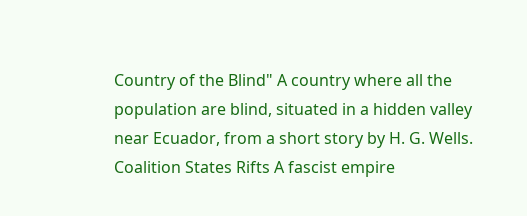Country of the Blind" A country where all the population are blind, situated in a hidden valley near Ecuador, from a short story by H. G. Wells.
Coalition States Rifts A fascist empire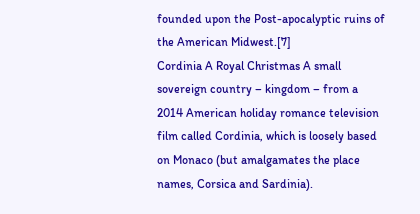founded upon the Post-apocalyptic ruins of the American Midwest.[7]
Cordinia A Royal Christmas A small sovereign country – kingdom – from a 2014 American holiday romance television film called Cordinia, which is loosely based on Monaco (but amalgamates the place names, Corsica and Sardinia).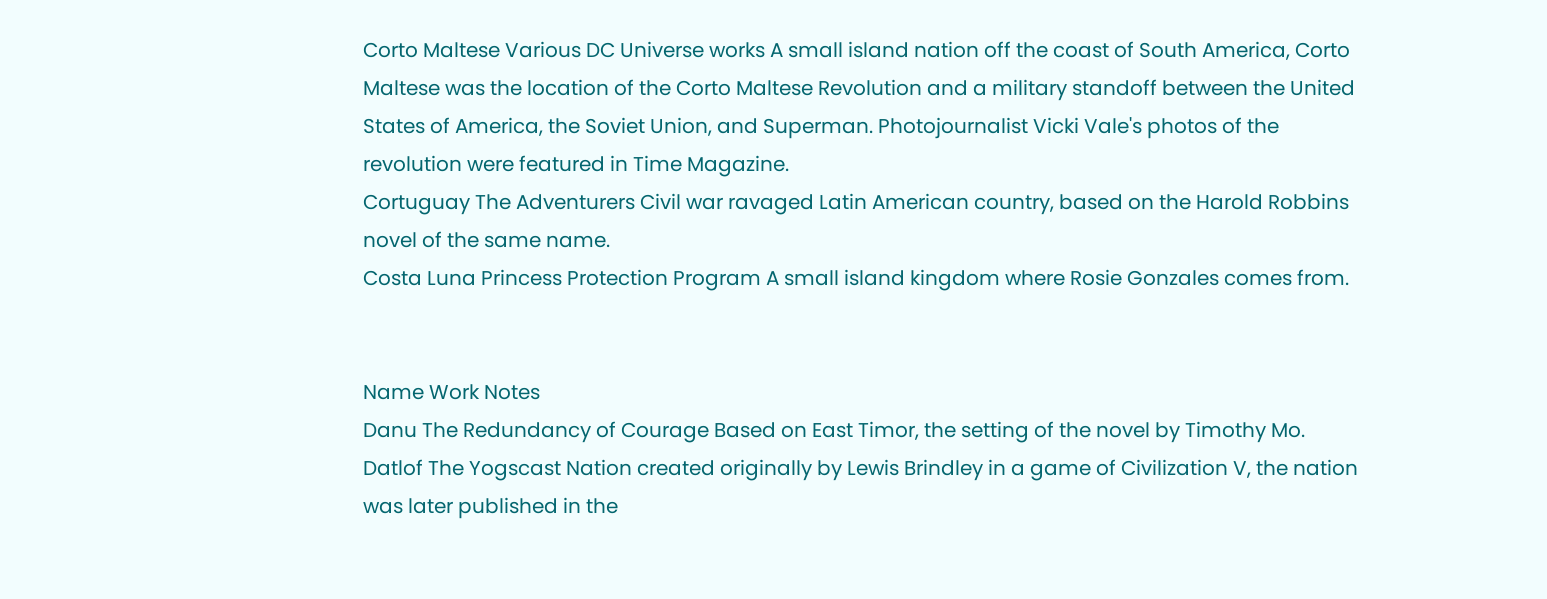Corto Maltese Various DC Universe works A small island nation off the coast of South America, Corto Maltese was the location of the Corto Maltese Revolution and a military standoff between the United States of America, the Soviet Union, and Superman. Photojournalist Vicki Vale's photos of the revolution were featured in Time Magazine.
Cortuguay The Adventurers Civil war ravaged Latin American country, based on the Harold Robbins novel of the same name.
Costa Luna Princess Protection Program A small island kingdom where Rosie Gonzales comes from.


Name Work Notes
Danu The Redundancy of Courage Based on East Timor, the setting of the novel by Timothy Mo.
Datlof The Yogscast Nation created originally by Lewis Brindley in a game of Civilization V, the nation was later published in the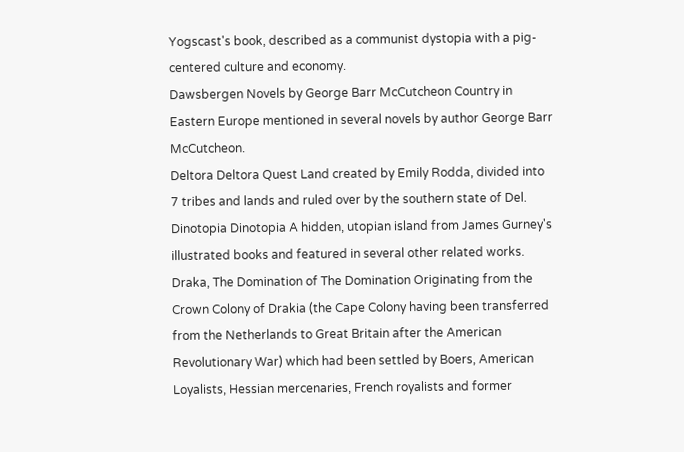Yogscast's book, described as a communist dystopia with a pig-centered culture and economy.
Dawsbergen Novels by George Barr McCutcheon Country in Eastern Europe mentioned in several novels by author George Barr McCutcheon.
Deltora Deltora Quest Land created by Emily Rodda, divided into 7 tribes and lands and ruled over by the southern state of Del.
Dinotopia Dinotopia A hidden, utopian island from James Gurney's illustrated books and featured in several other related works.
Draka, The Domination of The Domination Originating from the Crown Colony of Drakia (the Cape Colony having been transferred from the Netherlands to Great Britain after the American Revolutionary War) which had been settled by Boers, American Loyalists, Hessian mercenaries, French royalists and former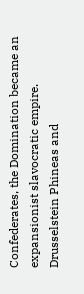Confederates, the Domination became an expansionist slavocratic empire.
Drusselstein Phineas and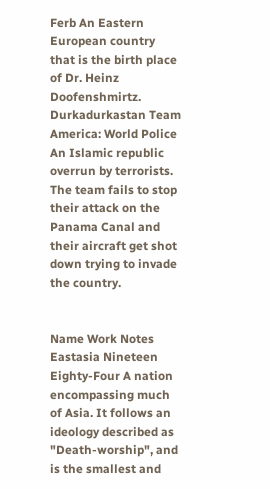Ferb An Eastern European country that is the birth place of Dr. Heinz Doofenshmirtz.
Durkadurkastan Team America: World Police An Islamic republic overrun by terrorists. The team fails to stop their attack on the Panama Canal and their aircraft get shot down trying to invade the country.


Name Work Notes
Eastasia Nineteen Eighty-Four A nation encompassing much of Asia. It follows an ideology described as "Death-worship", and is the smallest and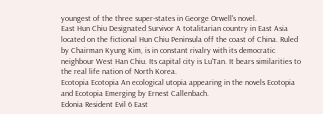youngest of the three super-states in George Orwell's novel.
East Hun Chiu Designated Survivor A totalitarian country in East Asia located on the fictional Hun Chiu Peninsula off the coast of China. Ruled by Chairman Kyung Kim, is in constant rivalry with its democratic neighbour West Han Chiu. Its capital city is Lu'Tan. It bears similarities to the real life nation of North Korea.
Ecotopia Ecotopia An ecological utopia appearing in the novels Ecotopia and Ecotopia Emerging by Ernest Callenbach.
Edonia Resident Evil 6 East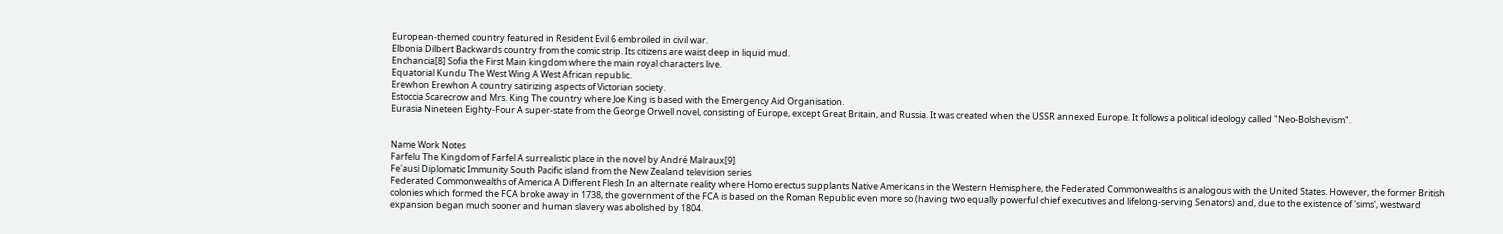European-themed country featured in Resident Evil 6 embroiled in civil war.
Elbonia Dilbert Backwards country from the comic strip. Its citizens are waist deep in liquid mud.
Enchancia[8] Sofia the First Main kingdom where the main royal characters live.
Equatorial Kundu The West Wing A West African republic.
Erewhon Erewhon A country satirizing aspects of Victorian society.
Estoccia Scarecrow and Mrs. King The country where Joe King is based with the Emergency Aid Organisation.
Eurasia Nineteen Eighty-Four A super-state from the George Orwell novel, consisting of Europe, except Great Britain, and Russia. It was created when the USSR annexed Europe. It follows a political ideology called "Neo-Bolshevism".


Name Work Notes
Farfelu The Kingdom of Farfel A surrealistic place in the novel by André Malraux[9]
Fe'ausi Diplomatic Immunity South Pacific island from the New Zealand television series
Federated Commonwealths of America A Different Flesh In an alternate reality where Homo erectus supplants Native Americans in the Western Hemisphere, the Federated Commonwealths is analogous with the United States. However, the former British colonies which formed the FCA broke away in 1738, the government of the FCA is based on the Roman Republic even more so (having two equally powerful chief executives and lifelong-serving Senators) and, due to the existence of 'sims', westward expansion began much sooner and human slavery was abolished by 1804.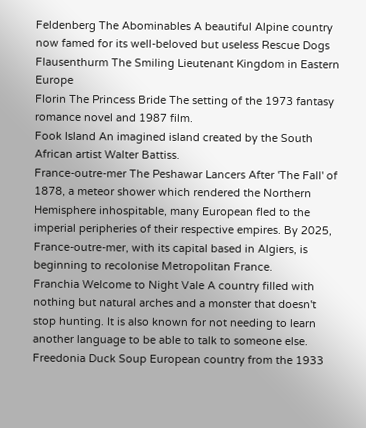Feldenberg The Abominables A beautiful Alpine country now famed for its well-beloved but useless Rescue Dogs
Flausenthurm The Smiling Lieutenant Kingdom in Eastern Europe
Florin The Princess Bride The setting of the 1973 fantasy romance novel and 1987 film.
Fook Island An imagined island created by the South African artist Walter Battiss.
France-outre-mer The Peshawar Lancers After 'The Fall' of 1878, a meteor shower which rendered the Northern Hemisphere inhospitable, many European fled to the imperial peripheries of their respective empires. By 2025, France-outre-mer, with its capital based in Algiers, is beginning to recolonise Metropolitan France.
Franchia Welcome to Night Vale A country filled with nothing but natural arches and a monster that doesn't stop hunting. It is also known for not needing to learn another language to be able to talk to someone else.
Freedonia Duck Soup European country from the 1933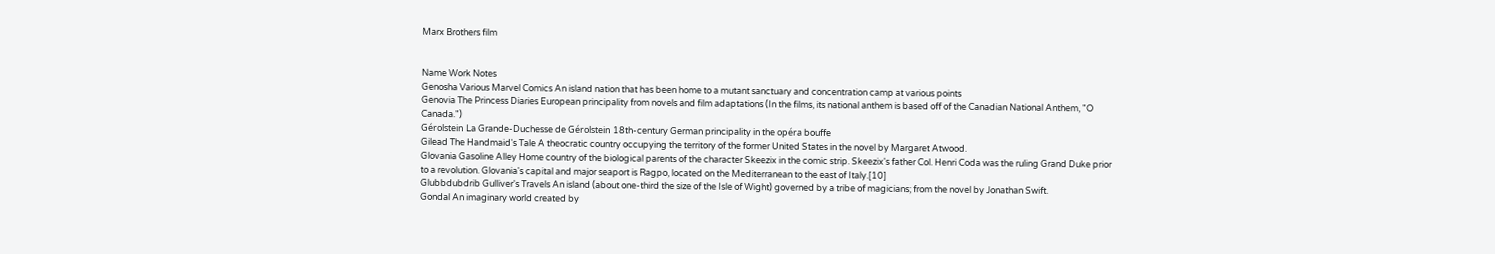Marx Brothers film


Name Work Notes
Genosha Various Marvel Comics An island nation that has been home to a mutant sanctuary and concentration camp at various points
Genovia The Princess Diaries European principality from novels and film adaptations (In the films, its national anthem is based off of the Canadian National Anthem, "O Canada.")
Gérolstein La Grande-Duchesse de Gérolstein 18th-century German principality in the opéra bouffe
Gilead The Handmaid's Tale A theocratic country occupying the territory of the former United States in the novel by Margaret Atwood.
Glovania Gasoline Alley Home country of the biological parents of the character Skeezix in the comic strip. Skeezix's father Col. Henri Coda was the ruling Grand Duke prior to a revolution. Glovania's capital and major seaport is Ragpo, located on the Mediterranean to the east of Italy.[10]
Glubbdubdrib Gulliver's Travels An island (about one-third the size of the Isle of Wight) governed by a tribe of magicians; from the novel by Jonathan Swift.
Gondal An imaginary world created by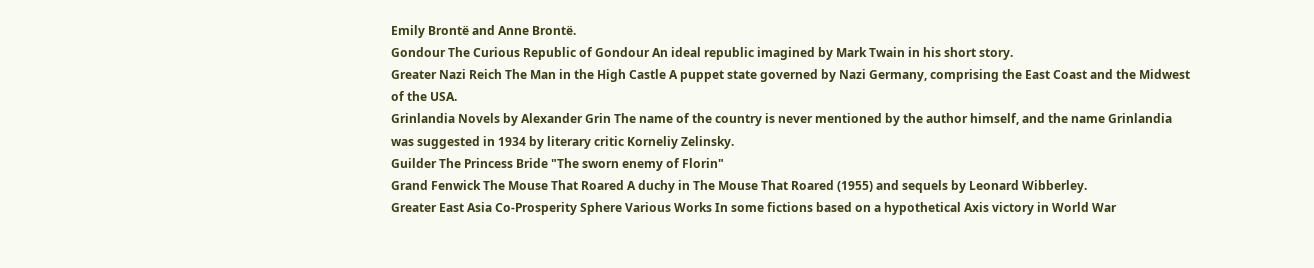Emily Brontë and Anne Brontë.
Gondour The Curious Republic of Gondour An ideal republic imagined by Mark Twain in his short story.
Greater Nazi Reich The Man in the High Castle A puppet state governed by Nazi Germany, comprising the East Coast and the Midwest of the USA.
Grinlandia Novels by Alexander Grin The name of the country is never mentioned by the author himself, and the name Grinlandia was suggested in 1934 by literary critic Korneliy Zelinsky.
Guilder The Princess Bride "The sworn enemy of Florin"
Grand Fenwick The Mouse That Roared A duchy in The Mouse That Roared (1955) and sequels by Leonard Wibberley.
Greater East Asia Co-Prosperity Sphere Various Works In some fictions based on a hypothetical Axis victory in World War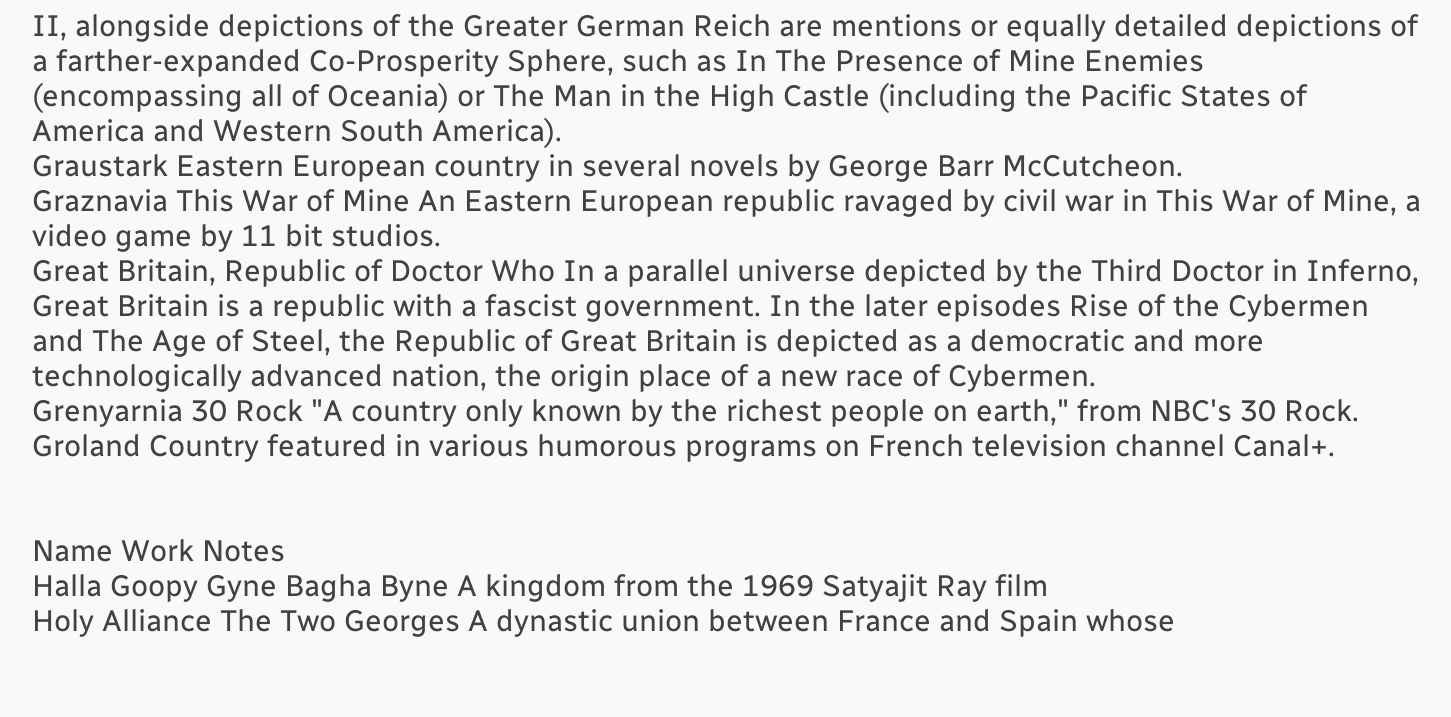II, alongside depictions of the Greater German Reich are mentions or equally detailed depictions of a farther-expanded Co-Prosperity Sphere, such as In The Presence of Mine Enemies (encompassing all of Oceania) or The Man in the High Castle (including the Pacific States of America and Western South America).
Graustark Eastern European country in several novels by George Barr McCutcheon.
Graznavia This War of Mine An Eastern European republic ravaged by civil war in This War of Mine, a video game by 11 bit studios.
Great Britain, Republic of Doctor Who In a parallel universe depicted by the Third Doctor in Inferno, Great Britain is a republic with a fascist government. In the later episodes Rise of the Cybermen and The Age of Steel, the Republic of Great Britain is depicted as a democratic and more technologically advanced nation, the origin place of a new race of Cybermen.
Grenyarnia 30 Rock "A country only known by the richest people on earth," from NBC's 30 Rock.
Groland Country featured in various humorous programs on French television channel Canal+.


Name Work Notes
Halla Goopy Gyne Bagha Byne A kingdom from the 1969 Satyajit Ray film
Holy Alliance The Two Georges A dynastic union between France and Spain whose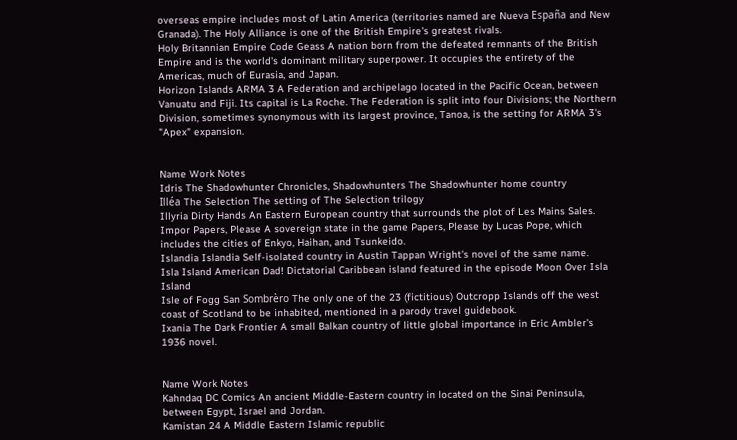overseas empire includes most of Latin America (territories named are Nueva España and New Granada). The Holy Alliance is one of the British Empire's greatest rivals.
Holy Britannian Empire Code Geass A nation born from the defeated remnants of the British Empire and is the world's dominant military superpower. It occupies the entirety of the Americas, much of Eurasia, and Japan.
Horizon Islands ARMA 3 A Federation and archipelago located in the Pacific Ocean, between Vanuatu and Fiji. Its capital is La Roche. The Federation is split into four Divisions; the Northern Division, sometimes synonymous with its largest province, Tanoa, is the setting for ARMA 3's "Apex" expansion.


Name Work Notes
Idris The Shadowhunter Chronicles, Shadowhunters The Shadowhunter home country
Illéa The Selection The setting of The Selection trilogy
Illyria Dirty Hands An Eastern European country that surrounds the plot of Les Mains Sales.
Impor Papers, Please A sovereign state in the game Papers, Please by Lucas Pope, which includes the cities of Enkyo, Haihan, and Tsunkeido.
Islandia Islandia Self-isolated country in Austin Tappan Wright's novel of the same name.
Isla Island American Dad! Dictatorial Caribbean island featured in the episode Moon Over Isla Island
Isle of Fogg San Sombrèro The only one of the 23 (fictitious) Outcropp Islands off the west coast of Scotland to be inhabited, mentioned in a parody travel guidebook.
Ixania The Dark Frontier A small Balkan country of little global importance in Eric Ambler's 1936 novel.


Name Work Notes
Kahndaq DC Comics An ancient Middle-Eastern country in located on the Sinai Peninsula, between Egypt, Israel and Jordan.
Kamistan 24 A Middle Eastern Islamic republic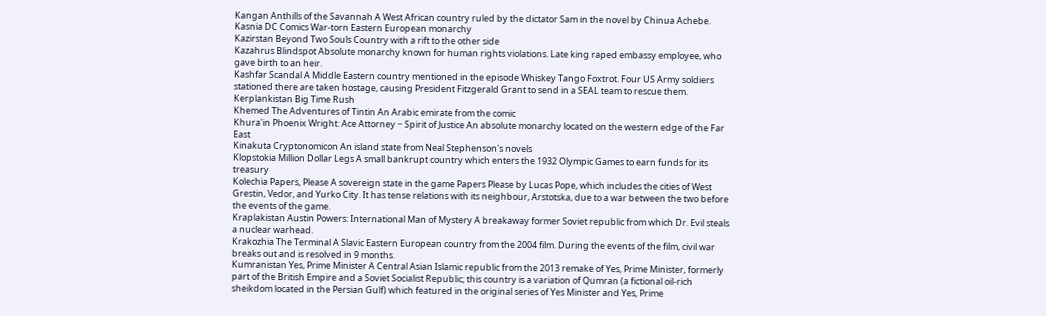Kangan Anthills of the Savannah A West African country ruled by the dictator Sam in the novel by Chinua Achebe.
Kasnia DC Comics War-torn Eastern European monarchy
Kazirstan Beyond Two Souls Country with a rift to the other side
Kazahrus Blindspot Absolute monarchy known for human rights violations. Late king raped embassy employee, who gave birth to an heir.
Kashfar Scandal A Middle Eastern country mentioned in the episode Whiskey Tango Foxtrot. Four US Army soldiers stationed there are taken hostage, causing President Fitzgerald Grant to send in a SEAL team to rescue them.
Kerplankistan Big Time Rush
Khemed The Adventures of Tintin An Arabic emirate from the comic
Khura'in Phoenix Wright: Ace Attorney − Spirit of Justice An absolute monarchy located on the western edge of the Far East
Kinakuta Cryptonomicon An island state from Neal Stephenson's novels
Klopstokia Million Dollar Legs A small bankrupt country which enters the 1932 Olympic Games to earn funds for its treasury
Kolechia Papers, Please A sovereign state in the game Papers Please by Lucas Pope, which includes the cities of West Grestin, Vedor, and Yurko City. It has tense relations with its neighbour, Arstotska, due to a war between the two before the events of the game.
Kraplakistan Austin Powers: International Man of Mystery A breakaway former Soviet republic from which Dr. Evil steals a nuclear warhead.
Krakozhia The Terminal A Slavic Eastern European country from the 2004 film. During the events of the film, civil war breaks out and is resolved in 9 months.
Kumranistan Yes, Prime Minister A Central Asian Islamic republic from the 2013 remake of Yes, Prime Minister, formerly part of the British Empire and a Soviet Socialist Republic; this country is a variation of Qumran (a fictional oil-rich sheikdom located in the Persian Gulf) which featured in the original series of Yes Minister and Yes, Prime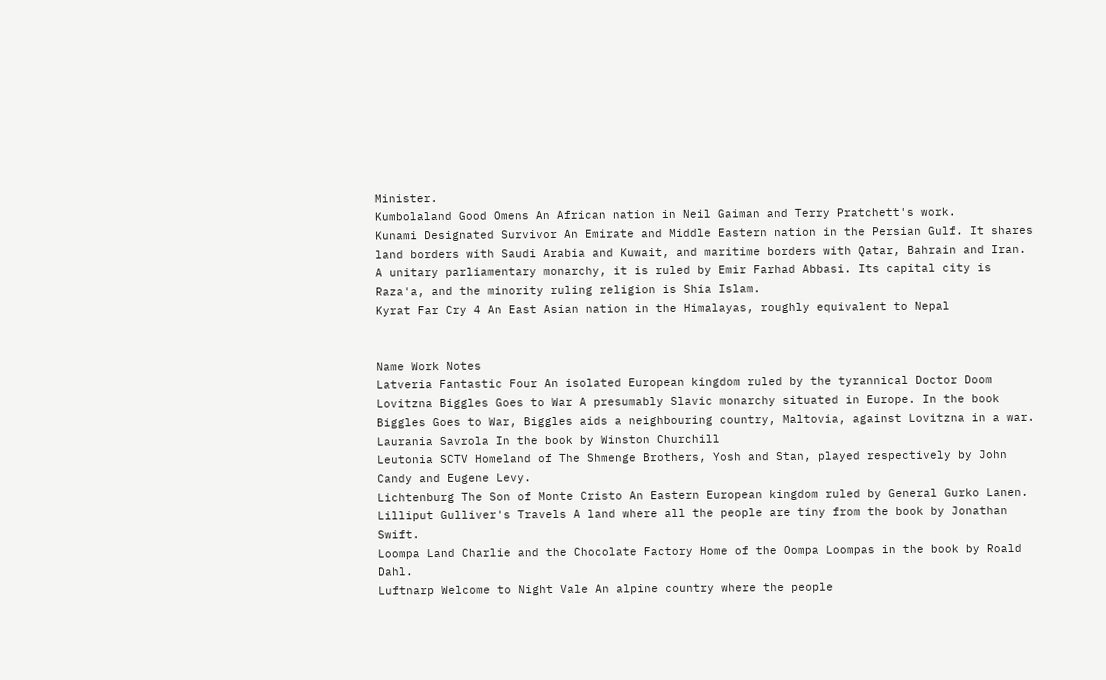Minister.
Kumbolaland Good Omens An African nation in Neil Gaiman and Terry Pratchett's work.
Kunami Designated Survivor An Emirate and Middle Eastern nation in the Persian Gulf. It shares land borders with Saudi Arabia and Kuwait, and maritime borders with Qatar, Bahrain and Iran. A unitary parliamentary monarchy, it is ruled by Emir Farhad Abbasi. Its capital city is Raza'a, and the minority ruling religion is Shia Islam.
Kyrat Far Cry 4 An East Asian nation in the Himalayas, roughly equivalent to Nepal


Name Work Notes
Latveria Fantastic Four An isolated European kingdom ruled by the tyrannical Doctor Doom
Lovitzna Biggles Goes to War A presumably Slavic monarchy situated in Europe. In the book Biggles Goes to War, Biggles aids a neighbouring country, Maltovia, against Lovitzna in a war.
Laurania Savrola In the book by Winston Churchill
Leutonia SCTV Homeland of The Shmenge Brothers, Yosh and Stan, played respectively by John Candy and Eugene Levy.
Lichtenburg The Son of Monte Cristo An Eastern European kingdom ruled by General Gurko Lanen.
Lilliput Gulliver's Travels A land where all the people are tiny from the book by Jonathan Swift.
Loompa Land Charlie and the Chocolate Factory Home of the Oompa Loompas in the book by Roald Dahl.
Luftnarp Welcome to Night Vale An alpine country where the people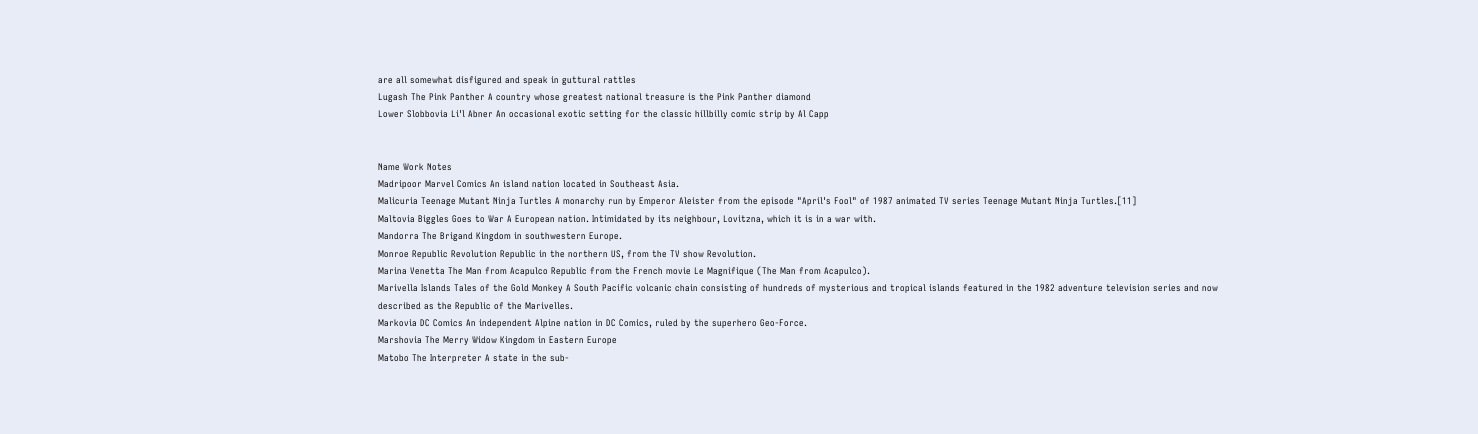are all somewhat disfigured and speak in guttural rattles
Lugash The Pink Panther A country whose greatest national treasure is the Pink Panther diamond
Lower Slobbovia Li'l Abner An occasional exotic setting for the classic hillbilly comic strip by Al Capp


Name Work Notes
Madripoor Marvel Comics An island nation located in Southeast Asia.
Malicuria Teenage Mutant Ninja Turtles A monarchy run by Emperor Aleister from the episode "April's Fool" of 1987 animated TV series Teenage Mutant Ninja Turtles.[11]
Maltovia Biggles Goes to War A European nation. Intimidated by its neighbour, Lovitzna, which it is in a war with.
Mandorra The Brigand Kingdom in southwestern Europe.
Monroe Republic Revolution Republic in the northern US, from the TV show Revolution.
Marina Venetta The Man from Acapulco Republic from the French movie Le Magnifique (The Man from Acapulco).
Marivella Islands Tales of the Gold Monkey A South Pacific volcanic chain consisting of hundreds of mysterious and tropical islands featured in the 1982 adventure television series and now described as the Republic of the Marivelles.
Markovia DC Comics An independent Alpine nation in DC Comics, ruled by the superhero Geo-Force.
Marshovia The Merry Widow Kingdom in Eastern Europe
Matobo The Interpreter A state in the sub-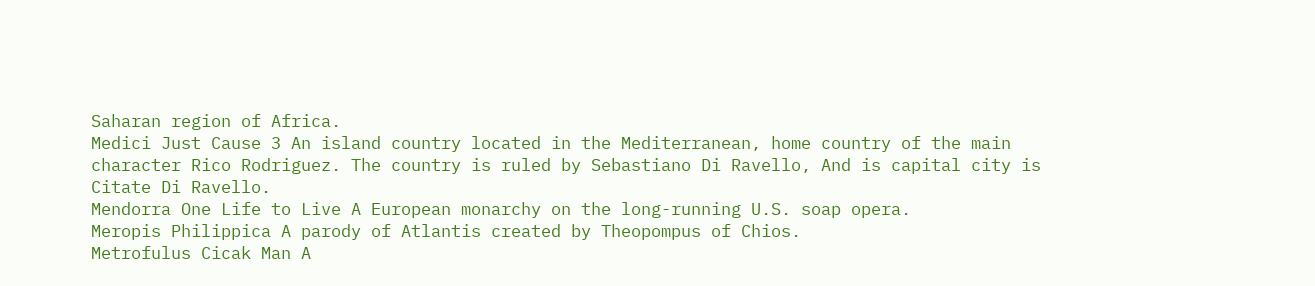Saharan region of Africa.
Medici Just Cause 3 An island country located in the Mediterranean, home country of the main character Rico Rodriguez. The country is ruled by Sebastiano Di Ravello, And is capital city is Citate Di Ravello.
Mendorra One Life to Live A European monarchy on the long-running U.S. soap opera.
Meropis Philippica A parody of Atlantis created by Theopompus of Chios.
Metrofulus Cicak Man A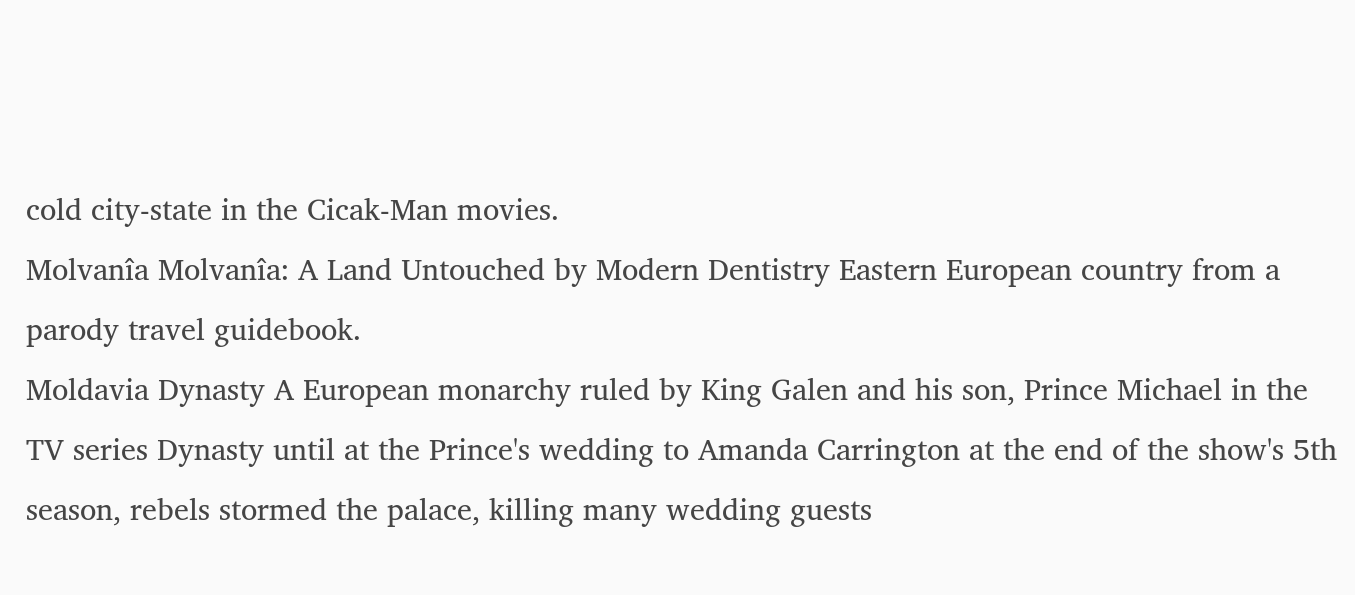cold city-state in the Cicak-Man movies.
Molvanîa Molvanîa: A Land Untouched by Modern Dentistry Eastern European country from a parody travel guidebook.
Moldavia Dynasty A European monarchy ruled by King Galen and his son, Prince Michael in the TV series Dynasty until at the Prince's wedding to Amanda Carrington at the end of the show's 5th season, rebels stormed the palace, killing many wedding guests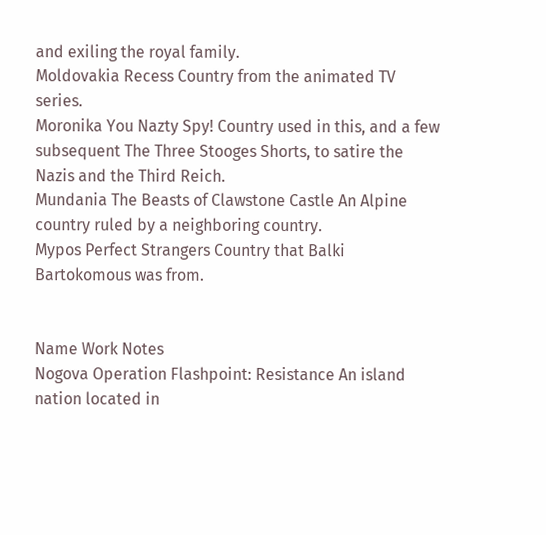and exiling the royal family.
Moldovakia Recess Country from the animated TV series.
Moronika You Nazty Spy! Country used in this, and a few subsequent The Three Stooges Shorts, to satire the Nazis and the Third Reich.
Mundania The Beasts of Clawstone Castle An Alpine country ruled by a neighboring country.
Mypos Perfect Strangers Country that Balki Bartokomous was from.


Name Work Notes
Nogova Operation Flashpoint: Resistance An island nation located in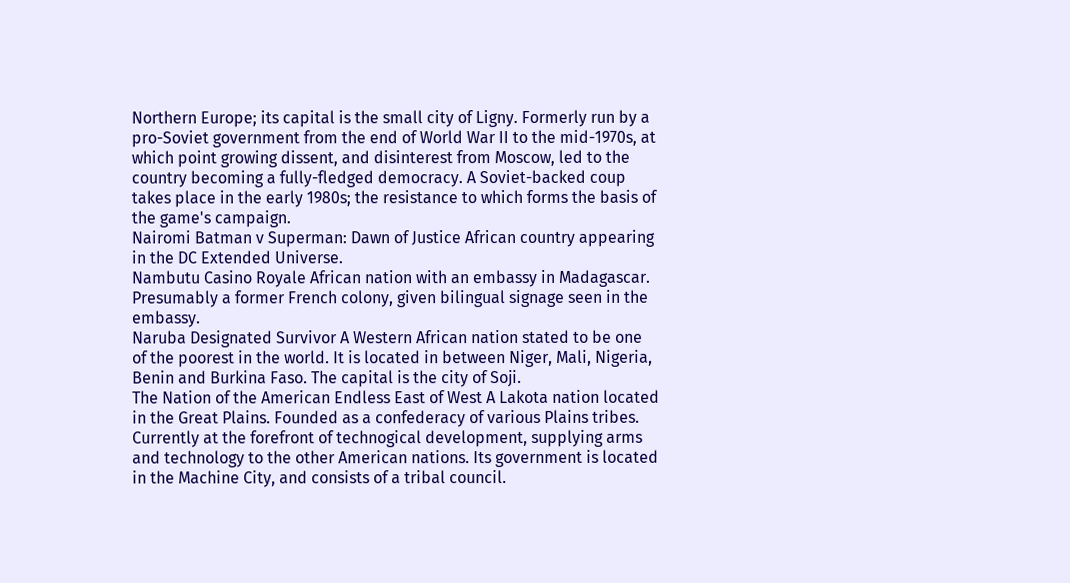Northern Europe; its capital is the small city of Ligny. Formerly run by a pro-Soviet government from the end of World War II to the mid-1970s, at which point growing dissent, and disinterest from Moscow, led to the country becoming a fully-fledged democracy. A Soviet-backed coup takes place in the early 1980s; the resistance to which forms the basis of the game's campaign.
Nairomi Batman v Superman: Dawn of Justice African country appearing in the DC Extended Universe.
Nambutu Casino Royale African nation with an embassy in Madagascar. Presumably a former French colony, given bilingual signage seen in the embassy.
Naruba Designated Survivor A Western African nation stated to be one of the poorest in the world. It is located in between Niger, Mali, Nigeria, Benin and Burkina Faso. The capital is the city of Soji.
The Nation of the American Endless East of West A Lakota nation located in the Great Plains. Founded as a confederacy of various Plains tribes. Currently at the forefront of technogical development, supplying arms and technology to the other American nations. Its government is located in the Machine City, and consists of a tribal council.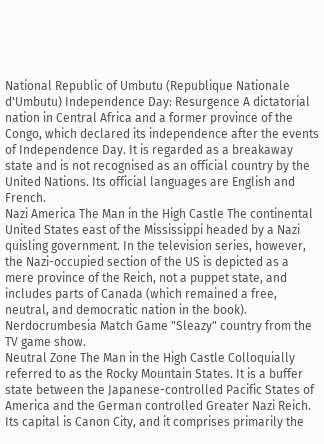National Republic of Umbutu (Republique Nationale d'Umbutu) Independence Day: Resurgence A dictatorial nation in Central Africa and a former province of the Congo, which declared its independence after the events of Independence Day. It is regarded as a breakaway state and is not recognised as an official country by the United Nations. Its official languages are English and French.
Nazi America The Man in the High Castle The continental United States east of the Mississippi headed by a Nazi quisling government. In the television series, however, the Nazi-occupied section of the US is depicted as a mere province of the Reich, not a puppet state, and includes parts of Canada (which remained a free, neutral, and democratic nation in the book).
Nerdocrumbesia Match Game "Sleazy" country from the TV game show.
Neutral Zone The Man in the High Castle Colloquially referred to as the Rocky Mountain States. It is a buffer state between the Japanese-controlled Pacific States of America and the German controlled Greater Nazi Reich. Its capital is Canon City, and it comprises primarily the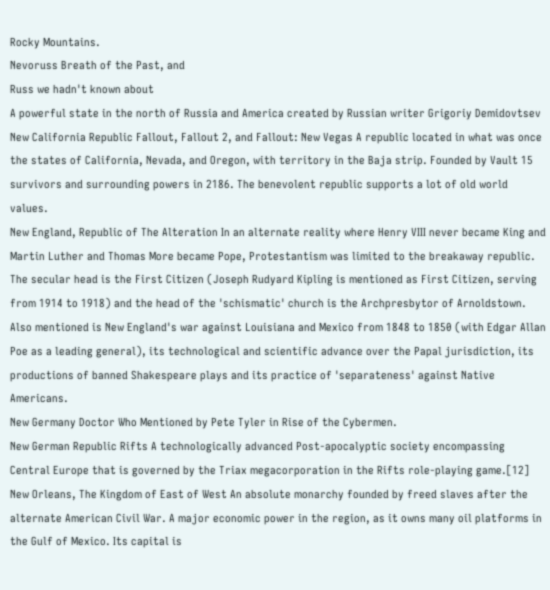Rocky Mountains.
Nevoruss Breath of the Past, and
Russ we hadn't known about
A powerful state in the north of Russia and America created by Russian writer Grigoriy Demidovtsev
New California Republic Fallout, Fallout 2, and Fallout: New Vegas A republic located in what was once the states of California, Nevada, and Oregon, with territory in the Baja strip. Founded by Vault 15 survivors and surrounding powers in 2186. The benevolent republic supports a lot of old world values.
New England, Republic of The Alteration In an alternate reality where Henry VIII never became King and Martin Luther and Thomas More became Pope, Protestantism was limited to the breakaway republic. The secular head is the First Citizen (Joseph Rudyard Kipling is mentioned as First Citizen, serving from 1914 to 1918) and the head of the 'schismatic' church is the Archpresbytor of Arnoldstown. Also mentioned is New England's war against Louisiana and Mexico from 1848 to 1850 (with Edgar Allan Poe as a leading general), its technological and scientific advance over the Papal jurisdiction, its productions of banned Shakespeare plays and its practice of 'separateness' against Native Americans.
New Germany Doctor Who Mentioned by Pete Tyler in Rise of the Cybermen.
New German Republic Rifts A technologically advanced Post-apocalyptic society encompassing Central Europe that is governed by the Triax megacorporation in the Rifts role-playing game.[12]
New Orleans, The Kingdom of East of West An absolute monarchy founded by freed slaves after the alternate American Civil War. A major economic power in the region, as it owns many oil platforms in the Gulf of Mexico. Its capital is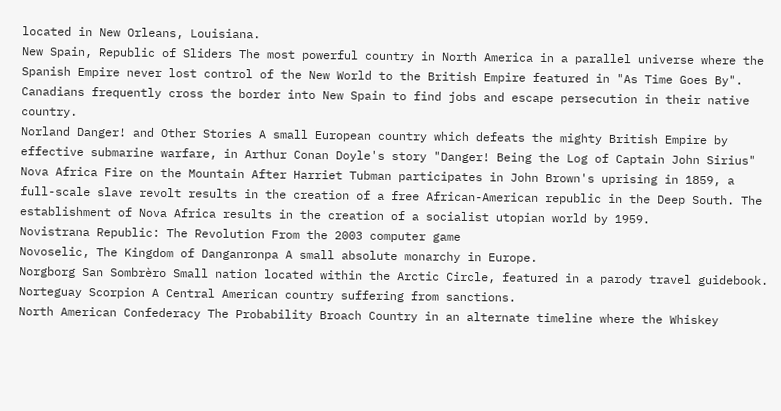located in New Orleans, Louisiana.
New Spain, Republic of Sliders The most powerful country in North America in a parallel universe where the Spanish Empire never lost control of the New World to the British Empire featured in "As Time Goes By". Canadians frequently cross the border into New Spain to find jobs and escape persecution in their native country.
Norland Danger! and Other Stories A small European country which defeats the mighty British Empire by effective submarine warfare, in Arthur Conan Doyle's story "Danger! Being the Log of Captain John Sirius"
Nova Africa Fire on the Mountain After Harriet Tubman participates in John Brown's uprising in 1859, a full-scale slave revolt results in the creation of a free African-American republic in the Deep South. The establishment of Nova Africa results in the creation of a socialist utopian world by 1959.
Novistrana Republic: The Revolution From the 2003 computer game
Novoselic, The Kingdom of Danganronpa A small absolute monarchy in Europe.
Norgborg San Sombrèro Small nation located within the Arctic Circle, featured in a parody travel guidebook.
Norteguay Scorpion A Central American country suffering from sanctions.
North American Confederacy The Probability Broach Country in an alternate timeline where the Whiskey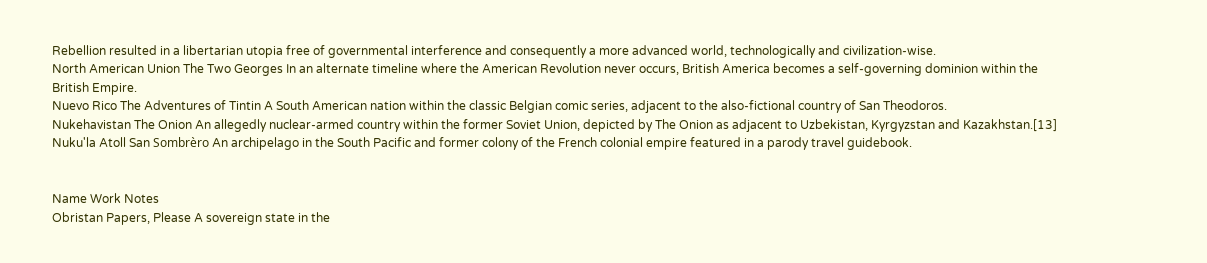Rebellion resulted in a libertarian utopia free of governmental interference and consequently a more advanced world, technologically and civilization-wise.
North American Union The Two Georges In an alternate timeline where the American Revolution never occurs, British America becomes a self-governing dominion within the British Empire.
Nuevo Rico The Adventures of Tintin A South American nation within the classic Belgian comic series, adjacent to the also-fictional country of San Theodoros.
Nukehavistan The Onion An allegedly nuclear-armed country within the former Soviet Union, depicted by The Onion as adjacent to Uzbekistan, Kyrgyzstan and Kazakhstan.[13]
Nuku'la Atoll San Sombrèro An archipelago in the South Pacific and former colony of the French colonial empire featured in a parody travel guidebook.


Name Work Notes
Obristan Papers, Please A sovereign state in the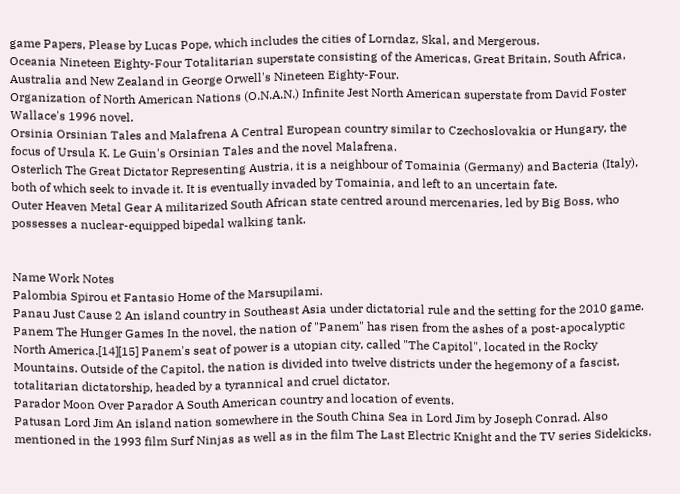game Papers, Please by Lucas Pope, which includes the cities of Lorndaz, Skal, and Mergerous.
Oceania Nineteen Eighty-Four Totalitarian superstate consisting of the Americas, Great Britain, South Africa, Australia and New Zealand in George Orwell's Nineteen Eighty-Four.
Organization of North American Nations (O.N.A.N.) Infinite Jest North American superstate from David Foster Wallace's 1996 novel.
Orsinia Orsinian Tales and Malafrena A Central European country similar to Czechoslovakia or Hungary, the focus of Ursula K. Le Guin's Orsinian Tales and the novel Malafrena.
Osterlich The Great Dictator Representing Austria, it is a neighbour of Tomainia (Germany) and Bacteria (Italy), both of which seek to invade it. It is eventually invaded by Tomainia, and left to an uncertain fate.
Outer Heaven Metal Gear A militarized South African state centred around mercenaries, led by Big Boss, who possesses a nuclear-equipped bipedal walking tank.


Name Work Notes
Palombia Spirou et Fantasio Home of the Marsupilami.
Panau Just Cause 2 An island country in Southeast Asia under dictatorial rule and the setting for the 2010 game.
Panem The Hunger Games In the novel, the nation of "Panem" has risen from the ashes of a post-apocalyptic North America.[14][15] Panem's seat of power is a utopian city, called "The Capitol", located in the Rocky Mountains. Outside of the Capitol, the nation is divided into twelve districts under the hegemony of a fascist, totalitarian dictatorship, headed by a tyrannical and cruel dictator.
Parador Moon Over Parador A South American country and location of events.
Patusan Lord Jim An island nation somewhere in the South China Sea in Lord Jim by Joseph Conrad. Also mentioned in the 1993 film Surf Ninjas as well as in the film The Last Electric Knight and the TV series Sidekicks.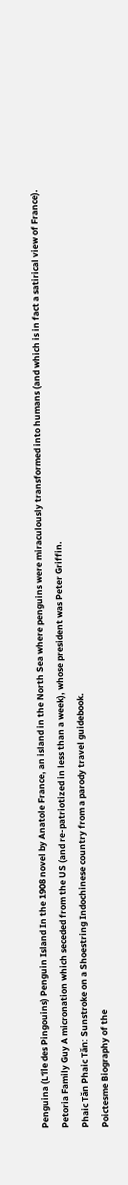Penguina (L'île des Pingouins) Penguin Island In the 1908 novel by Anatole France, an island in the North Sea where penguins were miraculously transformed into humans (and which is in fact a satirical view of France).
Petoria Family Guy A micronation which seceded from the US (and re-patriotized in less than a week), whose president was Peter Griffin.
Phaic Tăn Phaic Tăn: Sunstroke on a Shoestring Indochinese country from a parody travel guidebook.
Poictesme Biography of the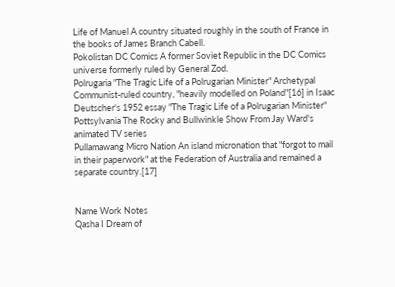Life of Manuel A country situated roughly in the south of France in the books of James Branch Cabell.
Pokolistan DC Comics A former Soviet Republic in the DC Comics universe formerly ruled by General Zod.
Polrugaria "The Tragic Life of a Polrugarian Minister" Archetypal Communist-ruled country, "heavily modelled on Poland"[16] in Isaac Deutscher's 1952 essay "The Tragic Life of a Polrugarian Minister"
Pottsylvania The Rocky and Bullwinkle Show From Jay Ward's animated TV series
Pullamawang Micro Nation An island micronation that "forgot to mail in their paperwork" at the Federation of Australia and remained a separate country.[17]


Name Work Notes
Qasha I Dream of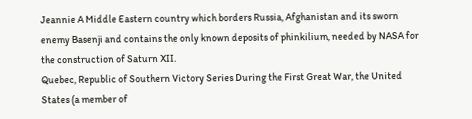Jeannie A Middle Eastern country which borders Russia, Afghanistan and its sworn enemy Basenji and contains the only known deposits of phinkilium, needed by NASA for the construction of Saturn XII.
Quebec, Republic of Southern Victory Series During the First Great War, the United States (a member of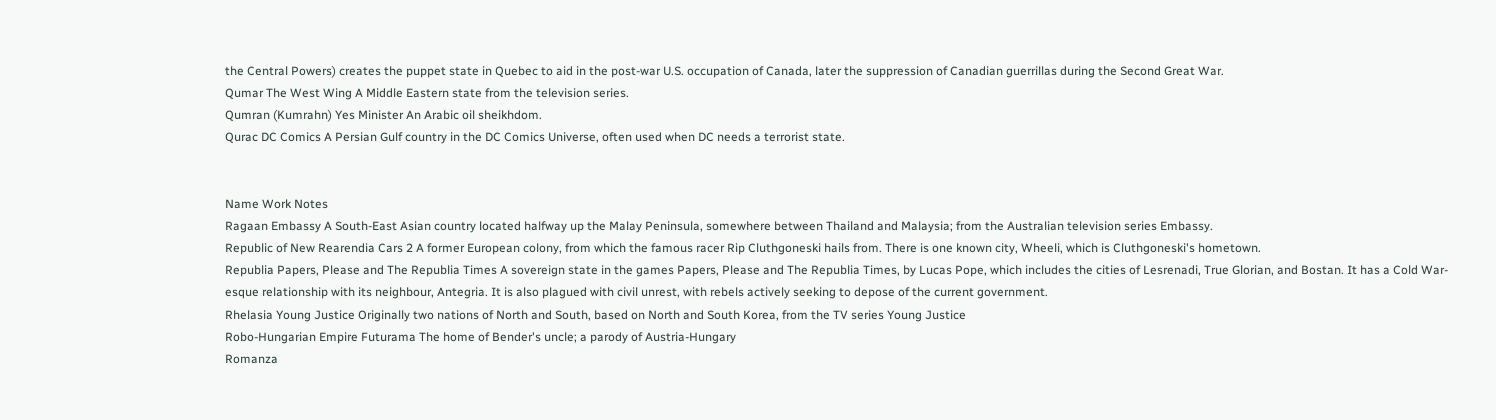the Central Powers) creates the puppet state in Quebec to aid in the post-war U.S. occupation of Canada, later the suppression of Canadian guerrillas during the Second Great War.
Qumar The West Wing A Middle Eastern state from the television series.
Qumran (Kumrahn) Yes Minister An Arabic oil sheikhdom.
Qurac DC Comics A Persian Gulf country in the DC Comics Universe, often used when DC needs a terrorist state.


Name Work Notes
Ragaan Embassy A South-East Asian country located halfway up the Malay Peninsula, somewhere between Thailand and Malaysia; from the Australian television series Embassy.
Republic of New Rearendia Cars 2 A former European colony, from which the famous racer Rip Cluthgoneski hails from. There is one known city, Wheeli, which is Cluthgoneski's hometown.
Republia Papers, Please and The Republia Times A sovereign state in the games Papers, Please and The Republia Times, by Lucas Pope, which includes the cities of Lesrenadi, True Glorian, and Bostan. It has a Cold War-esque relationship with its neighbour, Antegria. It is also plagued with civil unrest, with rebels actively seeking to depose of the current government.
Rhelasia Young Justice Originally two nations of North and South, based on North and South Korea, from the TV series Young Justice
Robo-Hungarian Empire Futurama The home of Bender's uncle; a parody of Austria-Hungary
Romanza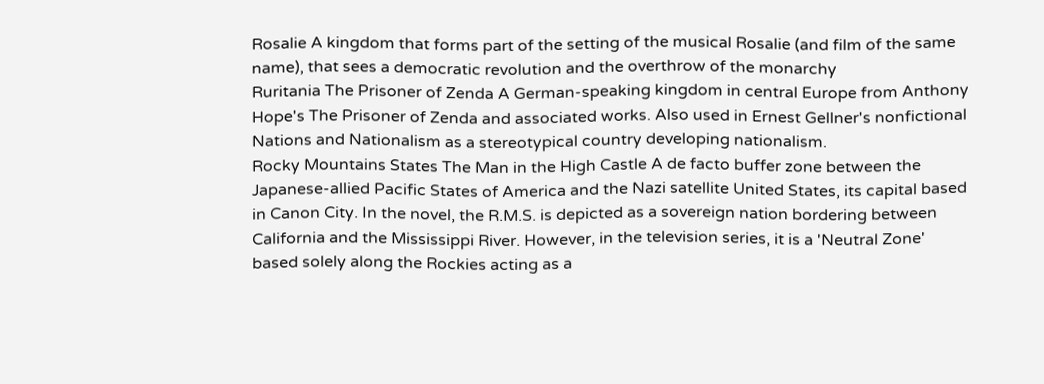Rosalie A kingdom that forms part of the setting of the musical Rosalie (and film of the same name), that sees a democratic revolution and the overthrow of the monarchy
Ruritania The Prisoner of Zenda A German-speaking kingdom in central Europe from Anthony Hope's The Prisoner of Zenda and associated works. Also used in Ernest Gellner's nonfictional Nations and Nationalism as a stereotypical country developing nationalism.
Rocky Mountains States The Man in the High Castle A de facto buffer zone between the Japanese-allied Pacific States of America and the Nazi satellite United States, its capital based in Canon City. In the novel, the R.M.S. is depicted as a sovereign nation bordering between California and the Mississippi River. However, in the television series, it is a 'Neutral Zone' based solely along the Rockies acting as a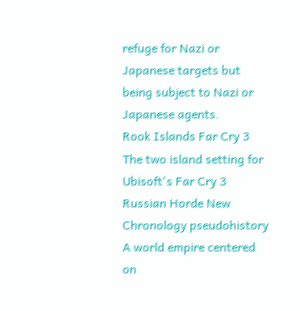refuge for Nazi or Japanese targets but being subject to Nazi or Japanese agents.
Rook Islands Far Cry 3 The two island setting for Ubisoft's Far Cry 3
Russian Horde New Chronology pseudohistory A world empire centered on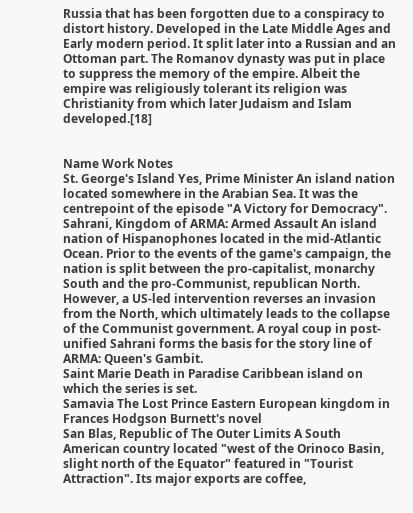Russia that has been forgotten due to a conspiracy to distort history. Developed in the Late Middle Ages and Early modern period. It split later into a Russian and an Ottoman part. The Romanov dynasty was put in place to suppress the memory of the empire. Albeit the empire was religiously tolerant its religion was Christianity from which later Judaism and Islam developed.[18]


Name Work Notes
St. George's Island Yes, Prime Minister An island nation located somewhere in the Arabian Sea. It was the centrepoint of the episode "A Victory for Democracy".
Sahrani, Kingdom of ARMA: Armed Assault An island nation of Hispanophones located in the mid-Atlantic Ocean. Prior to the events of the game's campaign, the nation is split between the pro-capitalist, monarchy South and the pro-Communist, republican North. However, a US-led intervention reverses an invasion from the North, which ultimately leads to the collapse of the Communist government. A royal coup in post-unified Sahrani forms the basis for the story line of ARMA: Queen's Gambit.
Saint Marie Death in Paradise Caribbean island on which the series is set.
Samavia The Lost Prince Eastern European kingdom in Frances Hodgson Burnett's novel
San Blas, Republic of The Outer Limits A South American country located "west of the Orinoco Basin, slight north of the Equator" featured in "Tourist Attraction". Its major exports are coffee,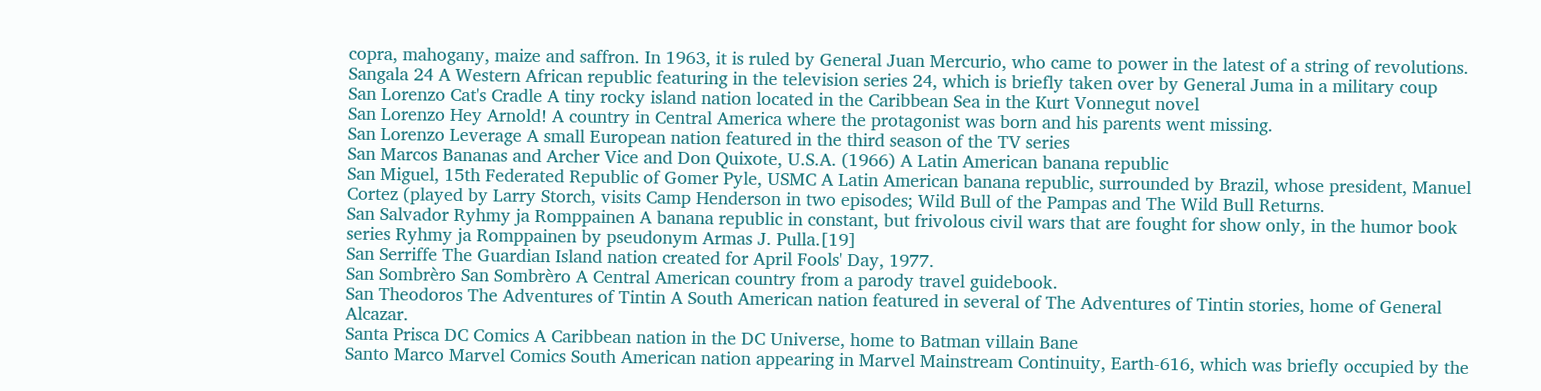copra, mahogany, maize and saffron. In 1963, it is ruled by General Juan Mercurio, who came to power in the latest of a string of revolutions.
Sangala 24 A Western African republic featuring in the television series 24, which is briefly taken over by General Juma in a military coup
San Lorenzo Cat's Cradle A tiny rocky island nation located in the Caribbean Sea in the Kurt Vonnegut novel
San Lorenzo Hey Arnold! A country in Central America where the protagonist was born and his parents went missing.
San Lorenzo Leverage A small European nation featured in the third season of the TV series
San Marcos Bananas and Archer Vice and Don Quixote, U.S.A. (1966) A Latin American banana republic
San Miguel, 15th Federated Republic of Gomer Pyle, USMC A Latin American banana republic, surrounded by Brazil, whose president, Manuel Cortez (played by Larry Storch, visits Camp Henderson in two episodes; Wild Bull of the Pampas and The Wild Bull Returns.
San Salvador Ryhmy ja Romppainen A banana republic in constant, but frivolous civil wars that are fought for show only, in the humor book series Ryhmy ja Romppainen by pseudonym Armas J. Pulla.[19]
San Serriffe The Guardian Island nation created for April Fools' Day, 1977.
San Sombrèro San Sombrèro A Central American country from a parody travel guidebook.
San Theodoros The Adventures of Tintin A South American nation featured in several of The Adventures of Tintin stories, home of General Alcazar.
Santa Prisca DC Comics A Caribbean nation in the DC Universe, home to Batman villain Bane
Santo Marco Marvel Comics South American nation appearing in Marvel Mainstream Continuity, Earth-616, which was briefly occupied by the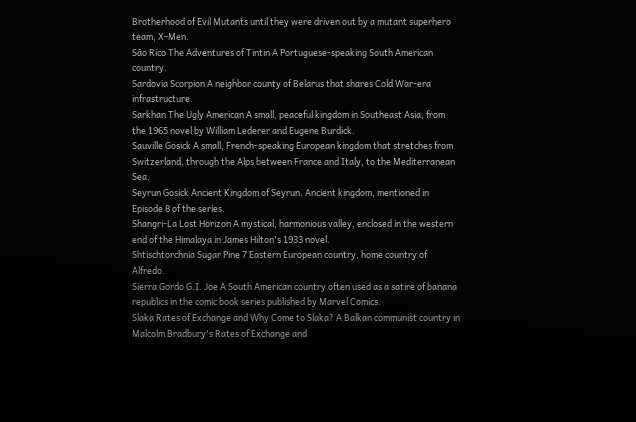Brotherhood of Evil Mutants until they were driven out by a mutant superhero team, X-Men.
São Rico The Adventures of Tintin A Portuguese-speaking South American country.
Sardovia Scorpion A neighbor county of Belarus that shares Cold War-era infrastructure.
Sarkhan The Ugly American A small, peaceful kingdom in Southeast Asia, from the 1965 novel by William Lederer and Eugene Burdick.
Sauville Gosick A small, French-speaking European kingdom that stretches from Switzerland, through the Alps between France and Italy, to the Mediterranean Sea.
Seyrun Gosick Ancient Kingdom of Seyrun. Ancient kingdom, mentioned in Episode 8 of the series.
Shangri-La Lost Horizon A mystical, harmonious valley, enclosed in the western end of the Himalaya in James Hilton's 1933 novel.
Shtischtorchnia Sugar Pine 7 Eastern European country, home country of Alfredo.
Sierra Gordo G.I. Joe A South American country often used as a satire of banana republics in the comic book series published by Marvel Comics.
Slaka Rates of Exchange and Why Come to Slaka? A Balkan communist country in Malcolm Bradbury's Rates of Exchange and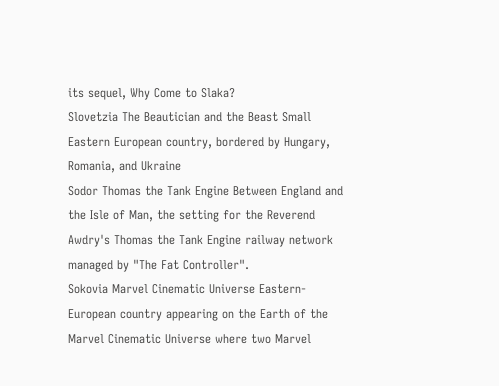its sequel, Why Come to Slaka?
Slovetzia The Beautician and the Beast Small Eastern European country, bordered by Hungary, Romania, and Ukraine
Sodor Thomas the Tank Engine Between England and the Isle of Man, the setting for the Reverend Awdry's Thomas the Tank Engine railway network managed by "The Fat Controller".
Sokovia Marvel Cinematic Universe Eastern-European country appearing on the Earth of the Marvel Cinematic Universe where two Marvel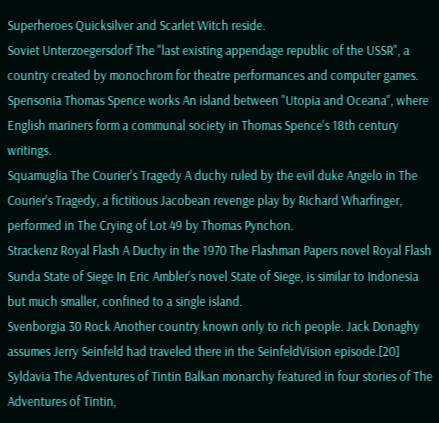Superheroes Quicksilver and Scarlet Witch reside.
Soviet Unterzoegersdorf The "last existing appendage republic of the USSR", a country created by monochrom for theatre performances and computer games.
Spensonia Thomas Spence works An island between "Utopia and Oceana", where English mariners form a communal society in Thomas Spence's 18th century writings.
Squamuglia The Courier's Tragedy A duchy ruled by the evil duke Angelo in The Courier's Tragedy, a fictitious Jacobean revenge play by Richard Wharfinger, performed in The Crying of Lot 49 by Thomas Pynchon.
Strackenz Royal Flash A Duchy in the 1970 The Flashman Papers novel Royal Flash
Sunda State of Siege In Eric Ambler's novel State of Siege, is similar to Indonesia but much smaller, confined to a single island.
Svenborgia 30 Rock Another country known only to rich people. Jack Donaghy assumes Jerry Seinfeld had traveled there in the SeinfeldVision episode.[20]
Syldavia The Adventures of Tintin Balkan monarchy featured in four stories of The Adventures of Tintin,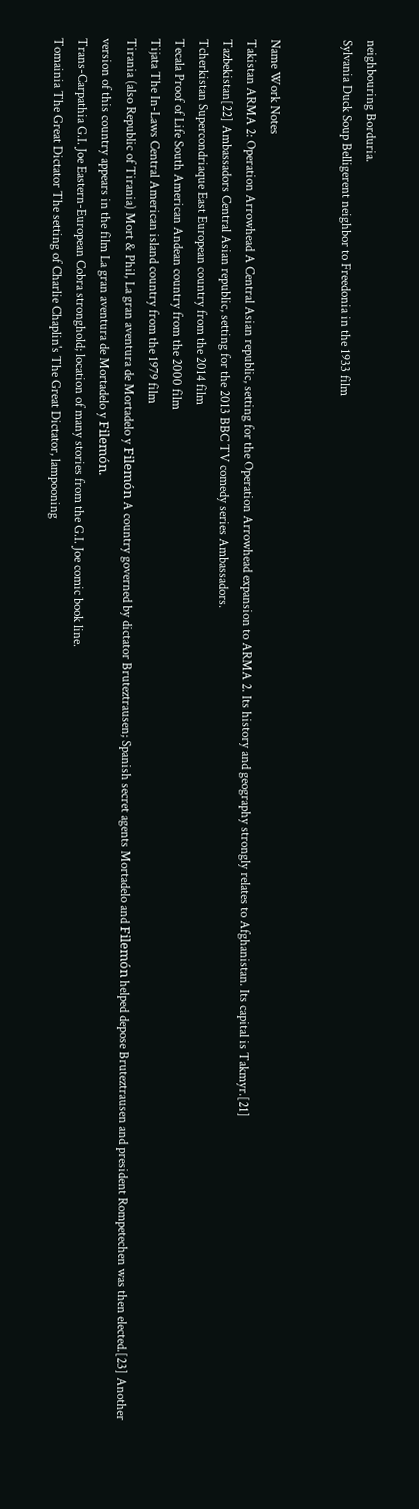neighbouring Borduria.
Sylvania Duck Soup Belligerent neighbor to Freedonia in the 1933 film


Name Work Notes
Takistan ARMA 2: Operation Arrowhead A Central Asian republic, setting for the Operation Arrowhead expansion to ARMA 2. Its history and geography strongly relates to Afghanistan. Its capital is Takmyr.[21]
Tazbekistan[22] Ambassadors Central Asian republic, setting for the 2013 BBC TV comedy series Ambassadors.
Tcherkistan Supercondriaque East European country from the 2014 film
Tecala Proof of Life South American Andean country from the 2000 film
Tijata The In-Laws Central American island country from the 1979 film
Tirania (also Republic of Tirania) Mort & Phil, La gran aventura de Mortadelo y Filemón A country governed by dictator Bruteztrausen; Spanish secret agents Mortadelo and Filemón helped depose Bruteztrausen and president Rompetechen was then elected.[23] Another version of this country appears in the film La gran aventura de Mortadelo y Filemón.
Trans-Carpathia G.I. Joe Eastern-European Cobra stronghold; location of many stories from the G.I. Joe comic book line.
Tomainia The Great Dictator The setting of Charlie Chaplin's The Great Dictator, lampooning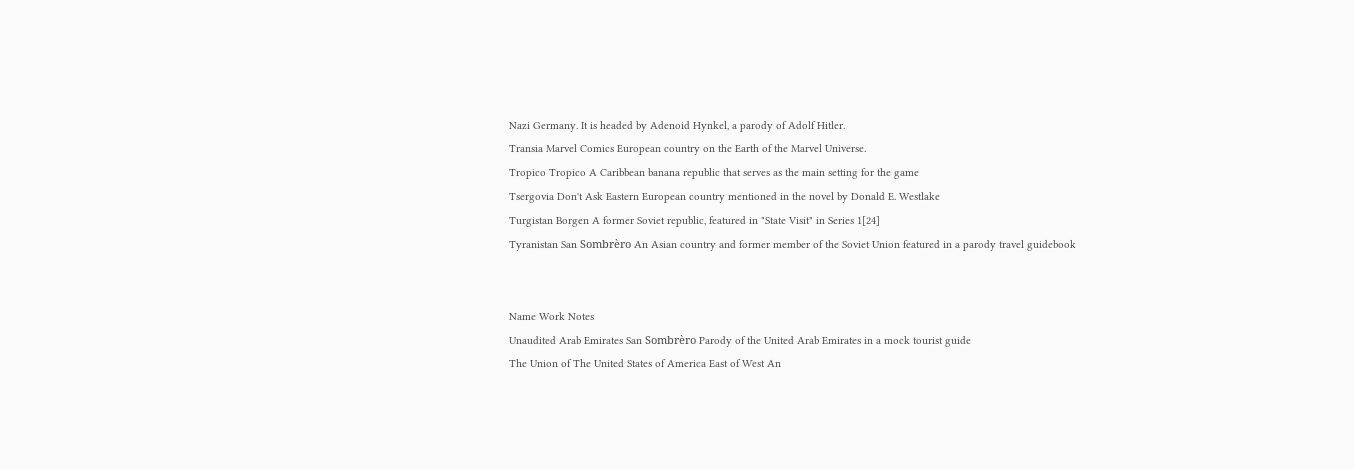Nazi Germany. It is headed by Adenoid Hynkel, a parody of Adolf Hitler.
Transia Marvel Comics European country on the Earth of the Marvel Universe.
Tropico Tropico A Caribbean banana republic that serves as the main setting for the game
Tsergovia Don't Ask Eastern European country mentioned in the novel by Donald E. Westlake
Turgistan Borgen A former Soviet republic, featured in "State Visit" in Series 1[24]
Tyranistan San Sombrèro An Asian country and former member of the Soviet Union featured in a parody travel guidebook


Name Work Notes
Unaudited Arab Emirates San Sombrèro Parody of the United Arab Emirates in a mock tourist guide
The Union of The United States of America East of West An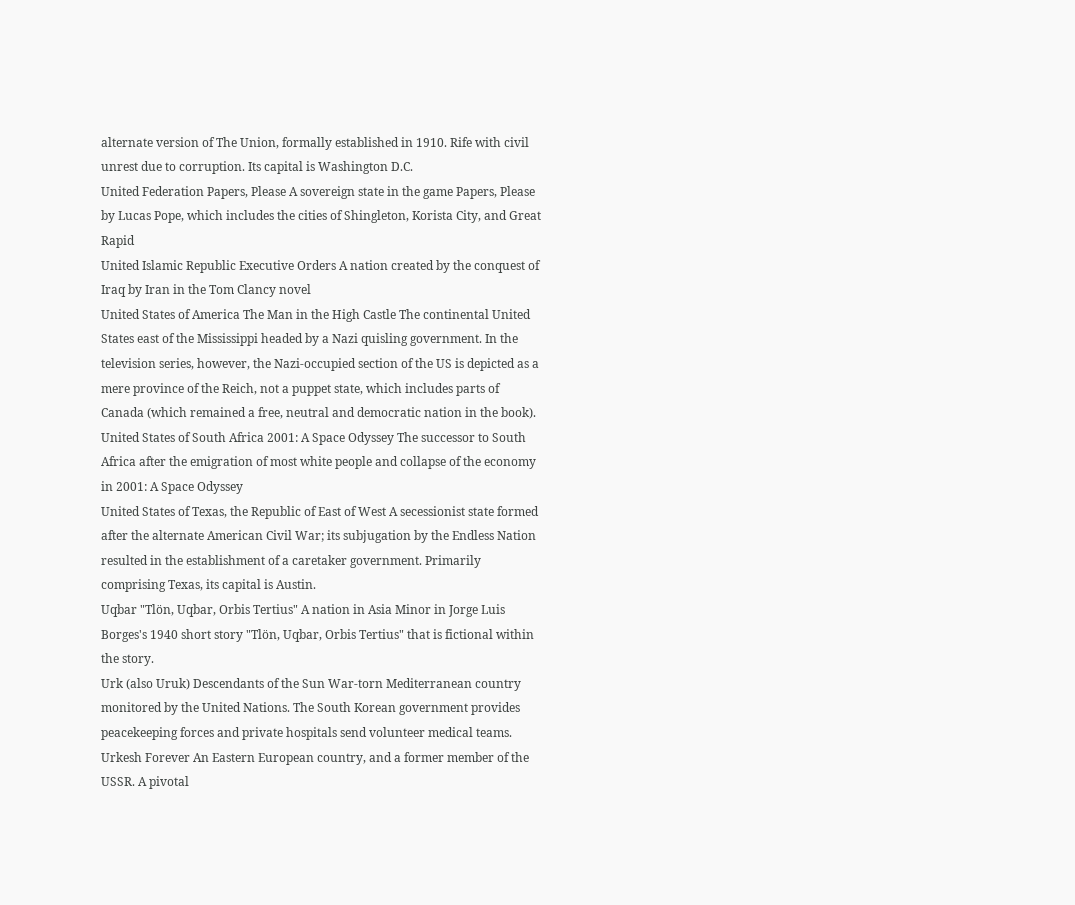alternate version of The Union, formally established in 1910. Rife with civil unrest due to corruption. Its capital is Washington D.C.
United Federation Papers, Please A sovereign state in the game Papers, Please by Lucas Pope, which includes the cities of Shingleton, Korista City, and Great Rapid
United Islamic Republic Executive Orders A nation created by the conquest of Iraq by Iran in the Tom Clancy novel
United States of America The Man in the High Castle The continental United States east of the Mississippi headed by a Nazi quisling government. In the television series, however, the Nazi-occupied section of the US is depicted as a mere province of the Reich, not a puppet state, which includes parts of Canada (which remained a free, neutral and democratic nation in the book).
United States of South Africa 2001: A Space Odyssey The successor to South Africa after the emigration of most white people and collapse of the economy in 2001: A Space Odyssey
United States of Texas, the Republic of East of West A secessionist state formed after the alternate American Civil War; its subjugation by the Endless Nation resulted in the establishment of a caretaker government. Primarily comprising Texas, its capital is Austin.
Uqbar "Tlön, Uqbar, Orbis Tertius" A nation in Asia Minor in Jorge Luis Borges's 1940 short story "Tlön, Uqbar, Orbis Tertius" that is fictional within the story.
Urk (also Uruk) Descendants of the Sun War-torn Mediterranean country monitored by the United Nations. The South Korean government provides peacekeeping forces and private hospitals send volunteer medical teams.
Urkesh Forever An Eastern European country, and a former member of the USSR. A pivotal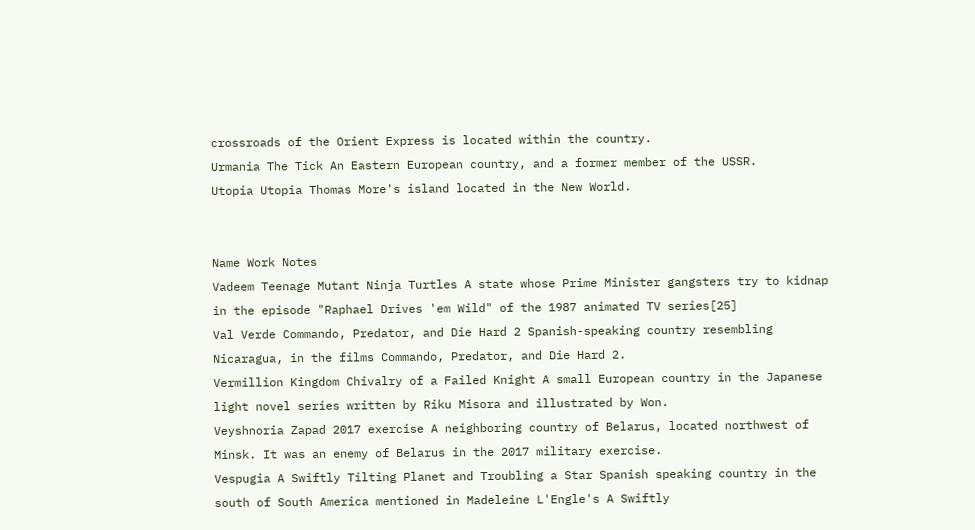crossroads of the Orient Express is located within the country.
Urmania The Tick An Eastern European country, and a former member of the USSR.
Utopia Utopia Thomas More's island located in the New World.


Name Work Notes
Vadeem Teenage Mutant Ninja Turtles A state whose Prime Minister gangsters try to kidnap in the episode "Raphael Drives 'em Wild" of the 1987 animated TV series[25]
Val Verde Commando, Predator, and Die Hard 2 Spanish-speaking country resembling Nicaragua, in the films Commando, Predator, and Die Hard 2.
Vermillion Kingdom Chivalry of a Failed Knight A small European country in the Japanese light novel series written by Riku Misora and illustrated by Won.
Veyshnoria Zapad 2017 exercise A neighboring country of Belarus, located northwest of Minsk. It was an enemy of Belarus in the 2017 military exercise.
Vespugia A Swiftly Tilting Planet and Troubling a Star Spanish speaking country in the south of South America mentioned in Madeleine L'Engle's A Swiftly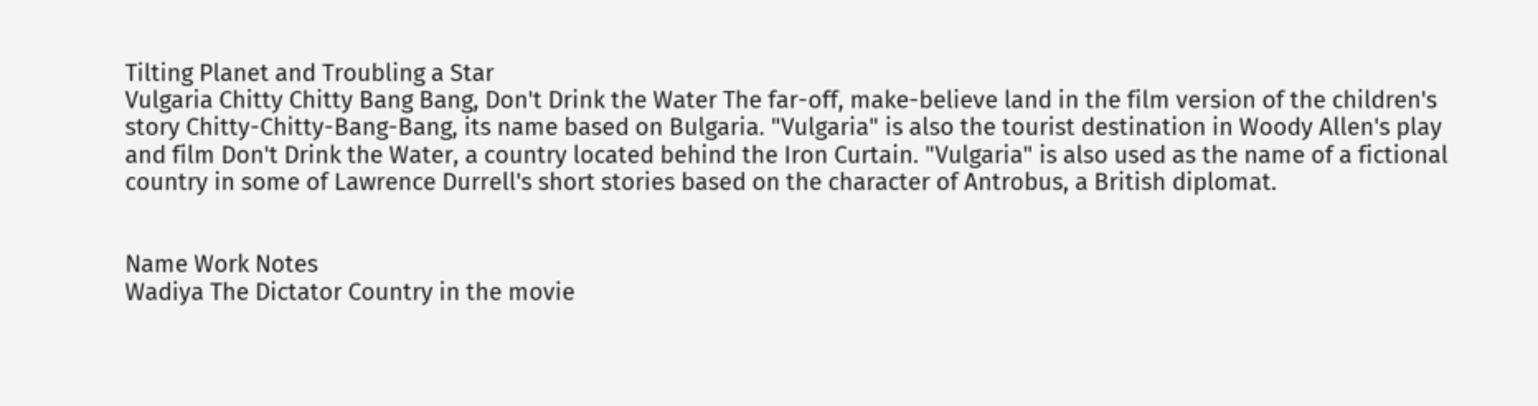Tilting Planet and Troubling a Star
Vulgaria Chitty Chitty Bang Bang, Don't Drink the Water The far-off, make-believe land in the film version of the children's story Chitty-Chitty-Bang-Bang, its name based on Bulgaria. "Vulgaria" is also the tourist destination in Woody Allen's play and film Don't Drink the Water, a country located behind the Iron Curtain. "Vulgaria" is also used as the name of a fictional country in some of Lawrence Durrell's short stories based on the character of Antrobus, a British diplomat.


Name Work Notes
Wadiya The Dictator Country in the movie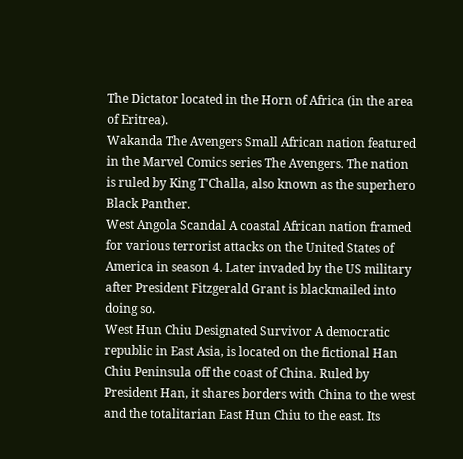The Dictator located in the Horn of Africa (in the area of Eritrea).
Wakanda The Avengers Small African nation featured in the Marvel Comics series The Avengers. The nation is ruled by King T'Challa, also known as the superhero Black Panther.
West Angola Scandal A coastal African nation framed for various terrorist attacks on the United States of America in season 4. Later invaded by the US military after President Fitzgerald Grant is blackmailed into doing so.
West Hun Chiu Designated Survivor A democratic republic in East Asia, is located on the fictional Han Chiu Peninsula off the coast of China. Ruled by President Han, it shares borders with China to the west and the totalitarian East Hun Chiu to the east. Its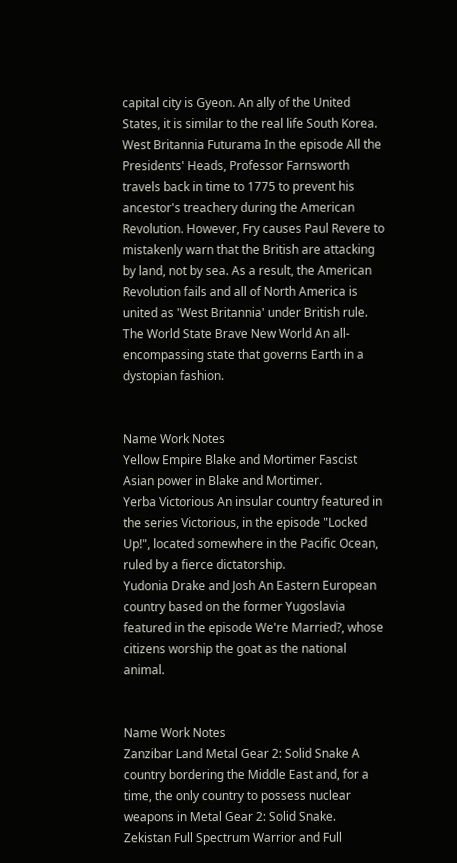capital city is Gyeon. An ally of the United States, it is similar to the real life South Korea.
West Britannia Futurama In the episode All the Presidents' Heads, Professor Farnsworth travels back in time to 1775 to prevent his ancestor's treachery during the American Revolution. However, Fry causes Paul Revere to mistakenly warn that the British are attacking by land, not by sea. As a result, the American Revolution fails and all of North America is united as 'West Britannia' under British rule.
The World State Brave New World An all-encompassing state that governs Earth in a dystopian fashion.


Name Work Notes
Yellow Empire Blake and Mortimer Fascist Asian power in Blake and Mortimer.
Yerba Victorious An insular country featured in the series Victorious, in the episode "Locked Up!", located somewhere in the Pacific Ocean, ruled by a fierce dictatorship.
Yudonia Drake and Josh An Eastern European country based on the former Yugoslavia featured in the episode We're Married?, whose citizens worship the goat as the national animal.


Name Work Notes
Zanzibar Land Metal Gear 2: Solid Snake A country bordering the Middle East and, for a time, the only country to possess nuclear weapons in Metal Gear 2: Solid Snake.
Zekistan Full Spectrum Warrior and Full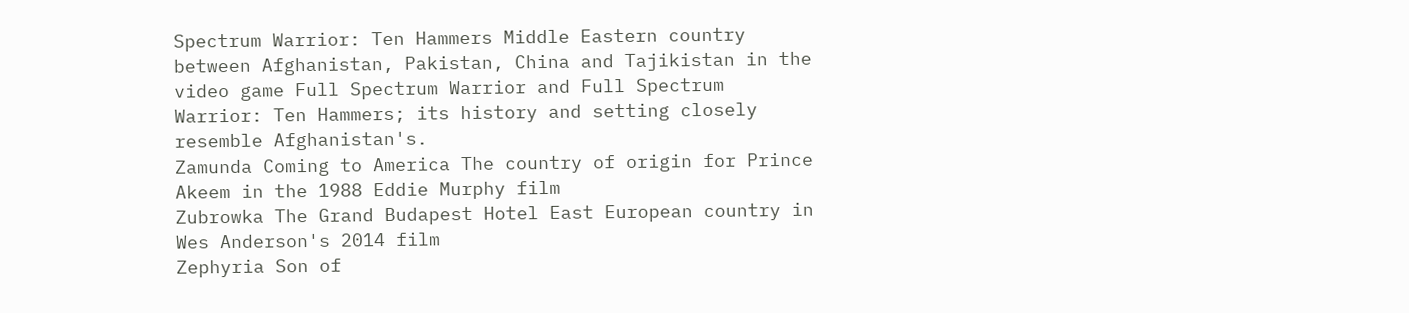Spectrum Warrior: Ten Hammers Middle Eastern country between Afghanistan, Pakistan, China and Tajikistan in the video game Full Spectrum Warrior and Full Spectrum Warrior: Ten Hammers; its history and setting closely resemble Afghanistan's.
Zamunda Coming to America The country of origin for Prince Akeem in the 1988 Eddie Murphy film
Zubrowka The Grand Budapest Hotel East European country in Wes Anderson's 2014 film
Zephyria Son of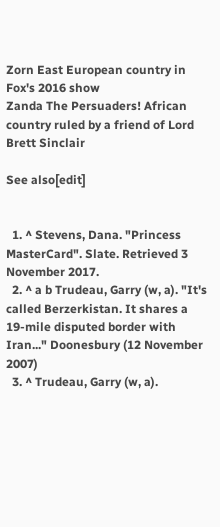Zorn East European country in Fox's 2016 show
Zanda The Persuaders! African country ruled by a friend of Lord Brett Sinclair

See also[edit]


  1. ^ Stevens, Dana. "Princess MasterCard". Slate. Retrieved 3 November 2017.
  2. ^ a b Trudeau, Garry (w, a). "It's called Berzerkistan. It shares a 19-mile disputed border with Iran..." Doonesbury (12 November 2007)
  3. ^ Trudeau, Garry (w, a).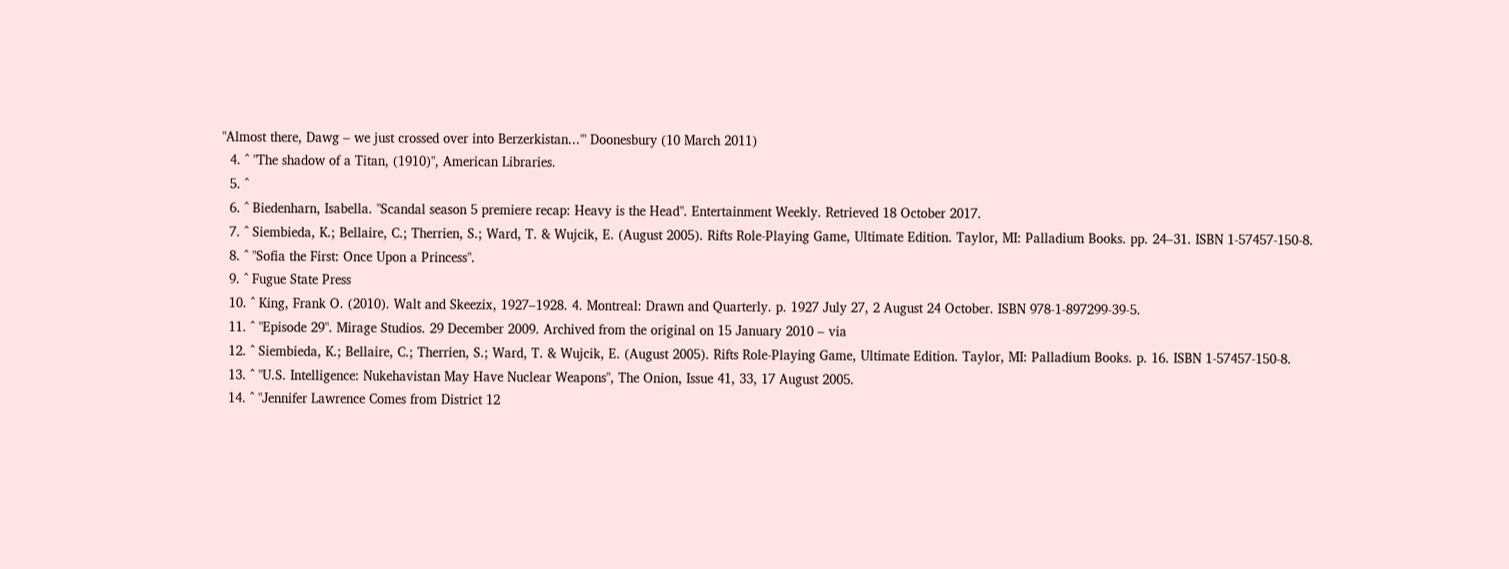"Almost there, Dawg – we just crossed over into Berzerkistan...'" Doonesbury (10 March 2011)
  4. ^ "The shadow of a Titan, (1910)", American Libraries.
  5. ^
  6. ^ Biedenharn, Isabella. "Scandal season 5 premiere recap: Heavy is the Head". Entertainment Weekly. Retrieved 18 October 2017.
  7. ^ Siembieda, K.; Bellaire, C.; Therrien, S.; Ward, T. & Wujcik, E. (August 2005). Rifts Role-Playing Game, Ultimate Edition. Taylor, MI: Palladium Books. pp. 24–31. ISBN 1-57457-150-8.
  8. ^ "Sofia the First: Once Upon a Princess".
  9. ^ Fugue State Press
  10. ^ King, Frank O. (2010). Walt and Skeezix, 1927–1928. 4. Montreal: Drawn and Quarterly. p. 1927 July 27, 2 August 24 October. ISBN 978-1-897299-39-5.
  11. ^ "Episode 29". Mirage Studios. 29 December 2009. Archived from the original on 15 January 2010 – via
  12. ^ Siembieda, K.; Bellaire, C.; Therrien, S.; Ward, T. & Wujcik, E. (August 2005). Rifts Role-Playing Game, Ultimate Edition. Taylor, MI: Palladium Books. p. 16. ISBN 1-57457-150-8.
  13. ^ "U.S. Intelligence: Nukehavistan May Have Nuclear Weapons", The Onion, Issue 41, 33, 17 August 2005.
  14. ^ "Jennifer Lawrence Comes from District 12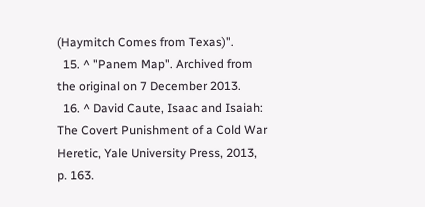(Haymitch Comes from Texas)".
  15. ^ "Panem Map". Archived from the original on 7 December 2013.
  16. ^ David Caute, Isaac and Isaiah: The Covert Punishment of a Cold War Heretic, Yale University Press, 2013, p. 163.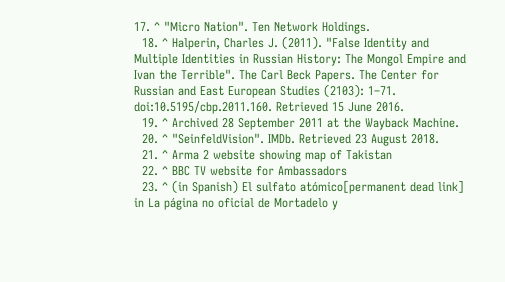17. ^ "Micro Nation". Ten Network Holdings.
  18. ^ Halperin, Charles J. (2011). "False Identity and Multiple Identities in Russian History: The Mongol Empire and Ivan the Terrible". The Carl Beck Papers. The Center for Russian and East European Studies (2103): 1–71. doi:10.5195/cbp.2011.160. Retrieved 15 June 2016.
  19. ^ Archived 28 September 2011 at the Wayback Machine.
  20. ^ "SeinfeldVision". IMDb. Retrieved 23 August 2018.
  21. ^ Arma 2 website showing map of Takistan
  22. ^ BBC TV website for Ambassadors
  23. ^ (in Spanish) El sulfato atómico[permanent dead link] in La página no oficial de Mortadelo y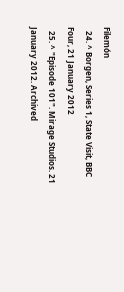Filemón
  24. ^ Borgen, Series 1, State Visit, BBC Four, 21 January 2012
  25. ^ "Episode 101". Mirage Studios. 21 January 2012. Archived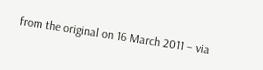from the original on 16 March 2011 – via